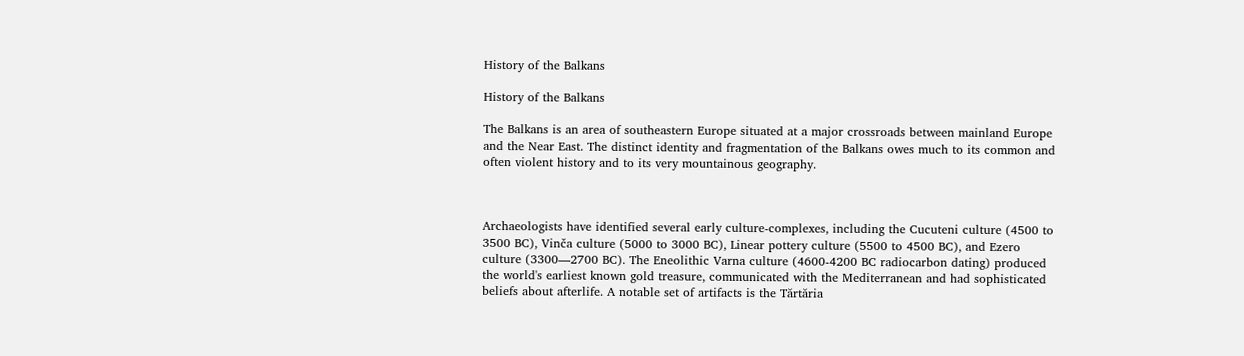History of the Balkans

History of the Balkans

The Balkans is an area of southeastern Europe situated at a major crossroads between mainland Europe and the Near East. The distinct identity and fragmentation of the Balkans owes much to its common and often violent history and to its very mountainous geography.



Archaeologists have identified several early culture-complexes, including the Cucuteni culture (4500 to 3500 BC), Vinča culture (5000 to 3000 BC), Linear pottery culture (5500 to 4500 BC), and Ezero culture (3300—2700 BC). The Eneolithic Varna culture (4600-4200 BC radiocarbon dating) produced the world's earliest known gold treasure, communicated with the Mediterranean and had sophisticated beliefs about afterlife. A notable set of artifacts is the Tărtăria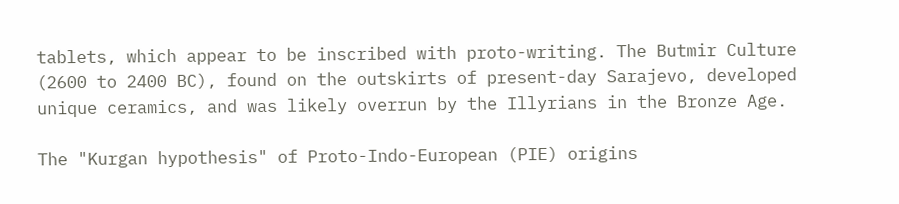tablets, which appear to be inscribed with proto-writing. The Butmir Culture (2600 to 2400 BC), found on the outskirts of present-day Sarajevo, developed unique ceramics, and was likely overrun by the Illyrians in the Bronze Age.

The "Kurgan hypothesis" of Proto-Indo-European (PIE) origins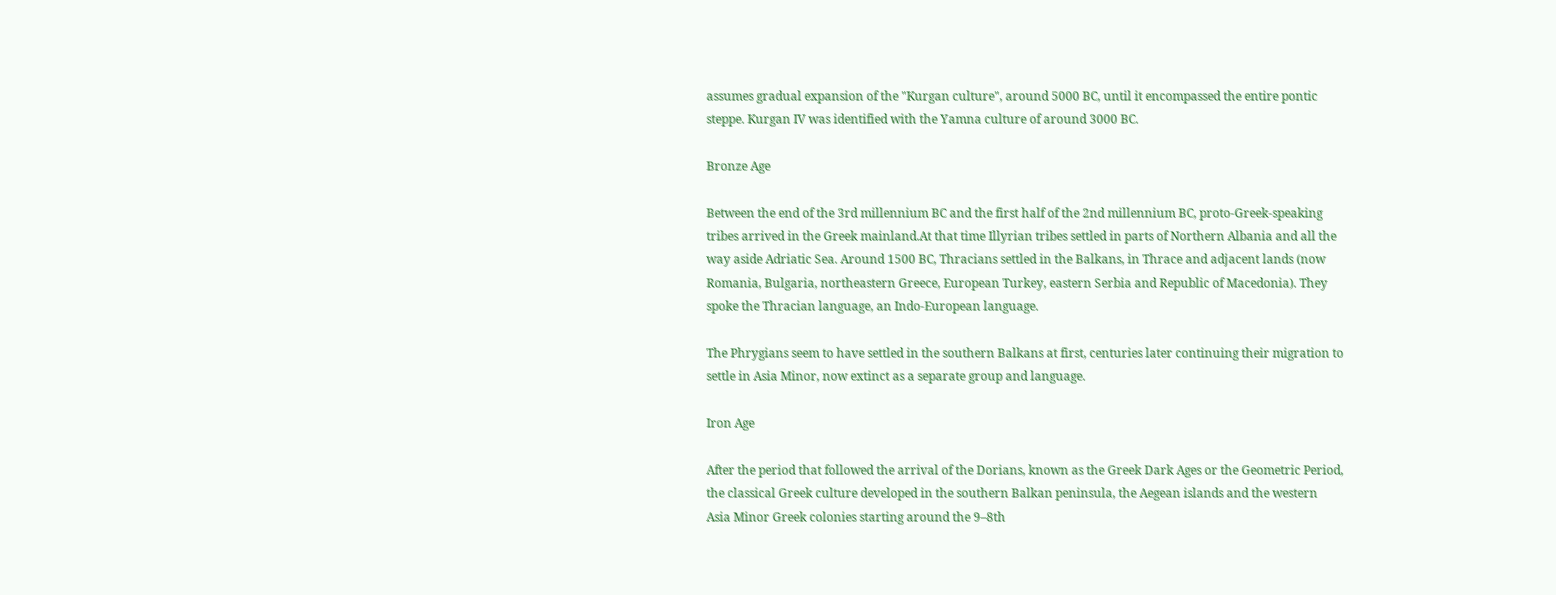assumes gradual expansion of the "Kurgan culture", around 5000 BC, until it encompassed the entire pontic steppe. Kurgan IV was identified with the Yamna culture of around 3000 BC.

Bronze Age

Between the end of the 3rd millennium BC and the first half of the 2nd millennium BC, proto-Greek-speaking tribes arrived in the Greek mainland.At that time Illyrian tribes settled in parts of Northern Albania and all the way aside Adriatic Sea. Around 1500 BC, Thracians settled in the Balkans, in Thrace and adjacent lands (now Romania, Bulgaria, northeastern Greece, European Turkey, eastern Serbia and Republic of Macedonia). They spoke the Thracian language, an Indo-European language.

The Phrygians seem to have settled in the southern Balkans at first, centuries later continuing their migration to settle in Asia Minor, now extinct as a separate group and language.

Iron Age

After the period that followed the arrival of the Dorians, known as the Greek Dark Ages or the Geometric Period, the classical Greek culture developed in the southern Balkan peninsula, the Aegean islands and the western Asia Minor Greek colonies starting around the 9–8th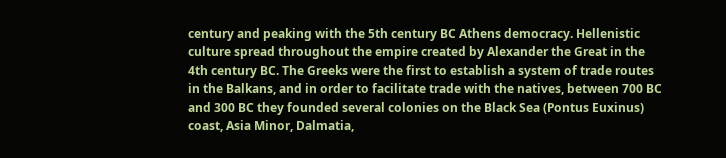century and peaking with the 5th century BC Athens democracy. Hellenistic culture spread throughout the empire created by Alexander the Great in the 4th century BC. The Greeks were the first to establish a system of trade routes in the Balkans, and in order to facilitate trade with the natives, between 700 BC and 300 BC they founded several colonies on the Black Sea (Pontus Euxinus) coast, Asia Minor, Dalmatia,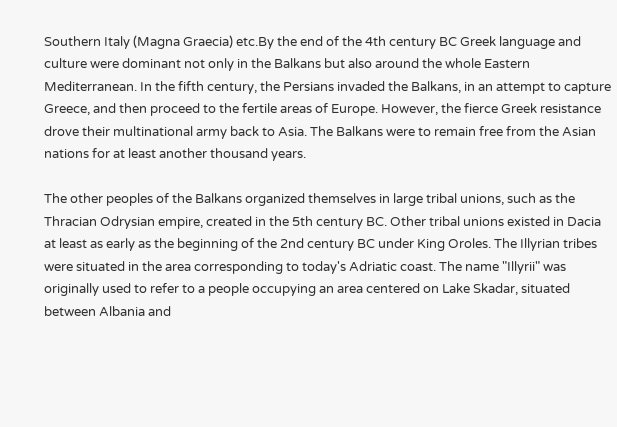Southern Italy (Magna Graecia) etc.By the end of the 4th century BC Greek language and culture were dominant not only in the Balkans but also around the whole Eastern Mediterranean. In the fifth century, the Persians invaded the Balkans, in an attempt to capture Greece, and then proceed to the fertile areas of Europe. However, the fierce Greek resistance drove their multinational army back to Asia. The Balkans were to remain free from the Asian nations for at least another thousand years.

The other peoples of the Balkans organized themselves in large tribal unions, such as the Thracian Odrysian empire, created in the 5th century BC. Other tribal unions existed in Dacia at least as early as the beginning of the 2nd century BC under King Oroles. The Illyrian tribes were situated in the area corresponding to today's Adriatic coast. The name "Illyrii" was originally used to refer to a people occupying an area centered on Lake Skadar, situated between Albania and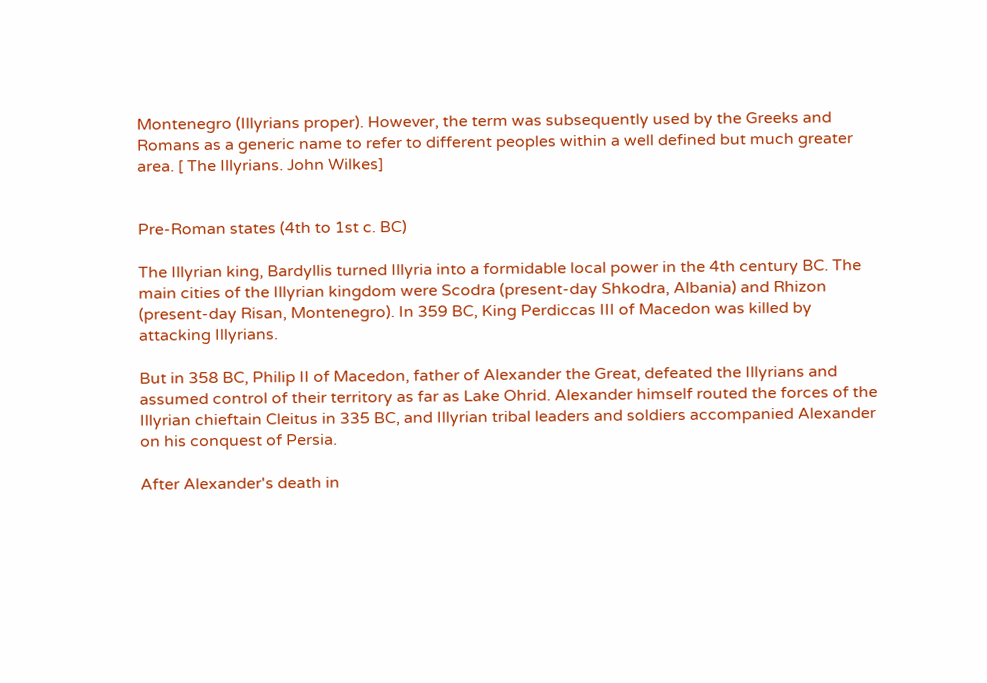Montenegro (Illyrians proper). However, the term was subsequently used by the Greeks and Romans as a generic name to refer to different peoples within a well defined but much greater area. [ The Illyrians. John Wilkes]


Pre-Roman states (4th to 1st c. BC)

The Illyrian king, Bardyllis turned Illyria into a formidable local power in the 4th century BC. The main cities of the Illyrian kingdom were Scodra (present-day Shkodra, Albania) and Rhizon (present-day Risan, Montenegro). In 359 BC, King Perdiccas III of Macedon was killed by attacking Illyrians.

But in 358 BC, Philip II of Macedon, father of Alexander the Great, defeated the Illyrians and assumed control of their territory as far as Lake Ohrid. Alexander himself routed the forces of the Illyrian chieftain Cleitus in 335 BC, and Illyrian tribal leaders and soldiers accompanied Alexander on his conquest of Persia.

After Alexander's death in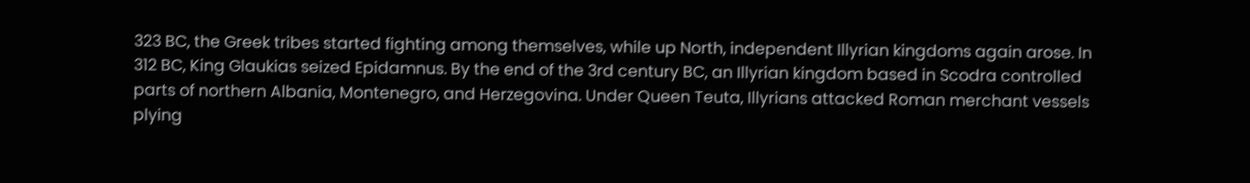323 BC, the Greek tribes started fighting among themselves, while up North, independent Illyrian kingdoms again arose. In 312 BC, King Glaukias seized Epidamnus. By the end of the 3rd century BC, an Illyrian kingdom based in Scodra controlled parts of northern Albania, Montenegro, and Herzegovina. Under Queen Teuta, Illyrians attacked Roman merchant vessels plying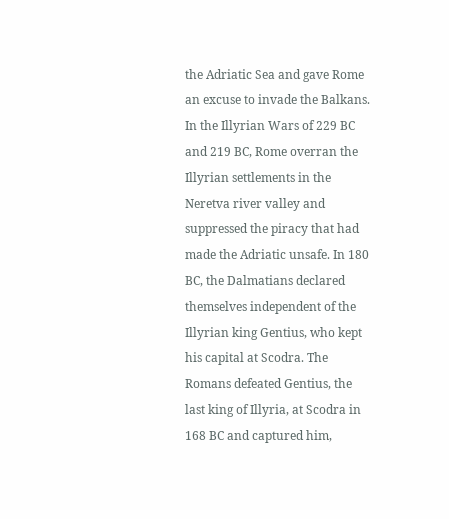the Adriatic Sea and gave Rome an excuse to invade the Balkans. In the Illyrian Wars of 229 BC and 219 BC, Rome overran the Illyrian settlements in the Neretva river valley and suppressed the piracy that had made the Adriatic unsafe. In 180 BC, the Dalmatians declared themselves independent of the Illyrian king Gentius, who kept his capital at Scodra. The Romans defeated Gentius, the last king of Illyria, at Scodra in 168 BC and captured him,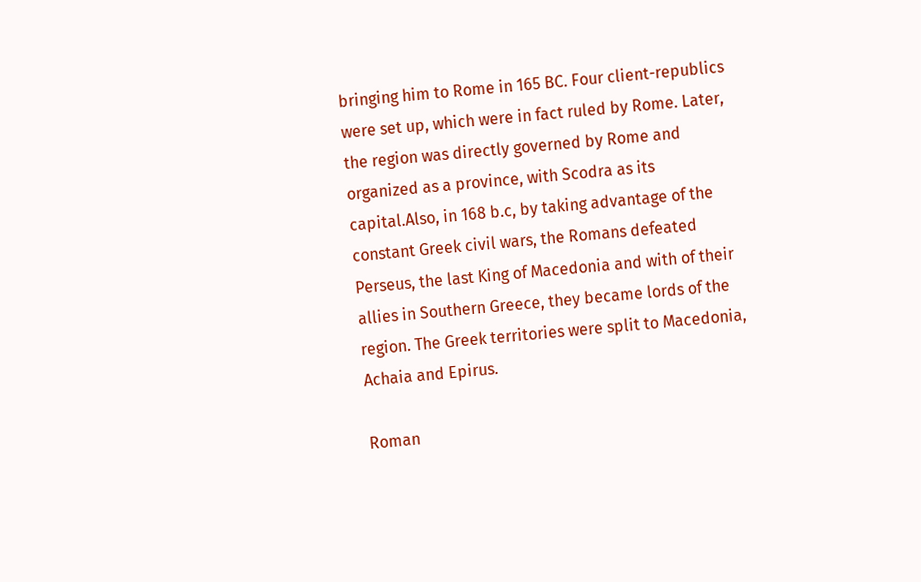bringing him to Rome in 165 BC. Four client-republics were set up, which were in fact ruled by Rome. Later, the region was directly governed by Rome and organized as a province, with Scodra as its capital.Also, in 168 b.c, by taking advantage of the constant Greek civil wars, the Romans defeated Perseus, the last King of Macedonia and with of their allies in Southern Greece, they became lords of the region. The Greek territories were split to Macedonia, Achaia and Epirus.

Roman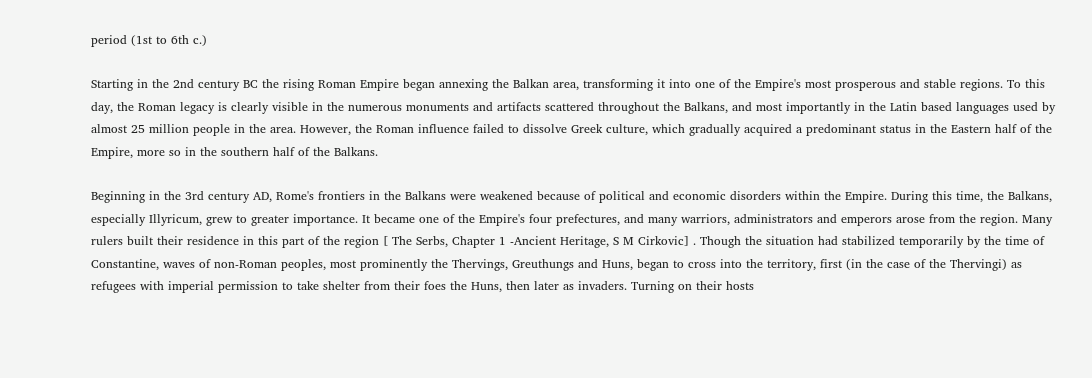period (1st to 6th c.)

Starting in the 2nd century BC the rising Roman Empire began annexing the Balkan area, transforming it into one of the Empire's most prosperous and stable regions. To this day, the Roman legacy is clearly visible in the numerous monuments and artifacts scattered throughout the Balkans, and most importantly in the Latin based languages used by almost 25 million people in the area. However, the Roman influence failed to dissolve Greek culture, which gradually acquired a predominant status in the Eastern half of the Empire, more so in the southern half of the Balkans.

Beginning in the 3rd century AD, Rome's frontiers in the Balkans were weakened because of political and economic disorders within the Empire. During this time, the Balkans, especially Illyricum, grew to greater importance. It became one of the Empire's four prefectures, and many warriors, administrators and emperors arose from the region. Many rulers built their residence in this part of the region [ The Serbs, Chapter 1 -Ancient Heritage, S M Cirkovic] . Though the situation had stabilized temporarily by the time of Constantine, waves of non-Roman peoples, most prominently the Thervings, Greuthungs and Huns, began to cross into the territory, first (in the case of the Thervingi) as refugees with imperial permission to take shelter from their foes the Huns, then later as invaders. Turning on their hosts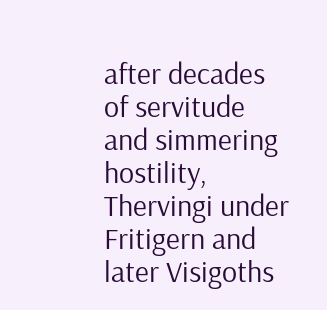after decades of servitude and simmering hostility, Thervingi under Fritigern and later Visigoths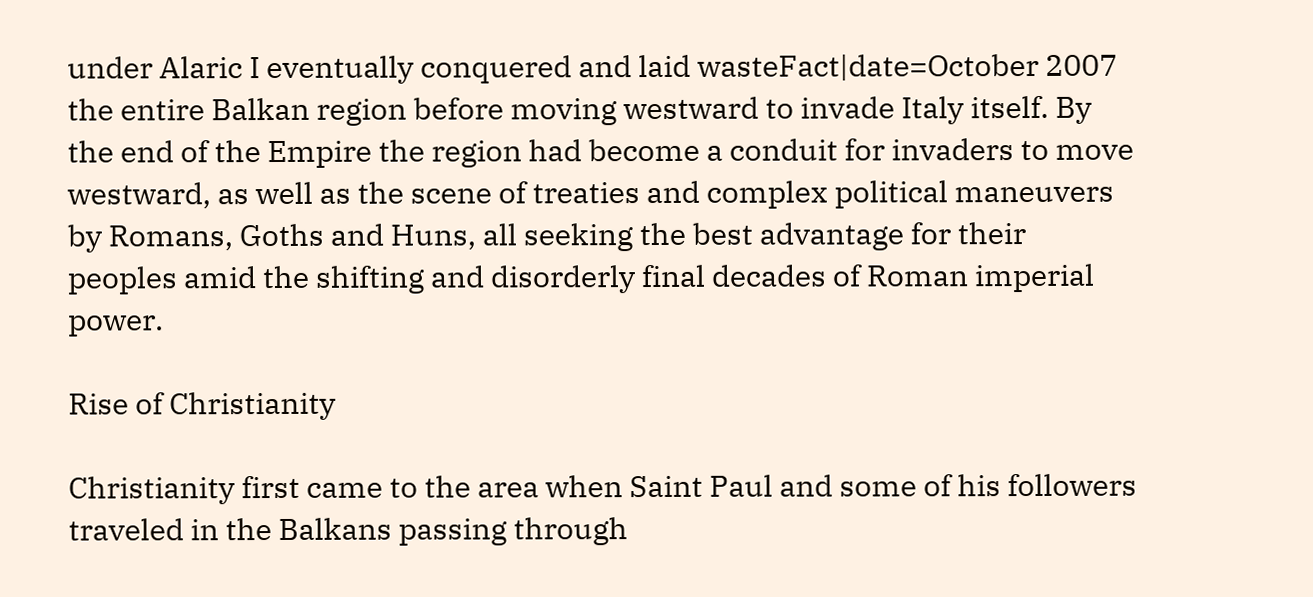under Alaric I eventually conquered and laid wasteFact|date=October 2007 the entire Balkan region before moving westward to invade Italy itself. By the end of the Empire the region had become a conduit for invaders to move westward, as well as the scene of treaties and complex political maneuvers by Romans, Goths and Huns, all seeking the best advantage for their peoples amid the shifting and disorderly final decades of Roman imperial power.

Rise of Christianity

Christianity first came to the area when Saint Paul and some of his followers traveled in the Balkans passing through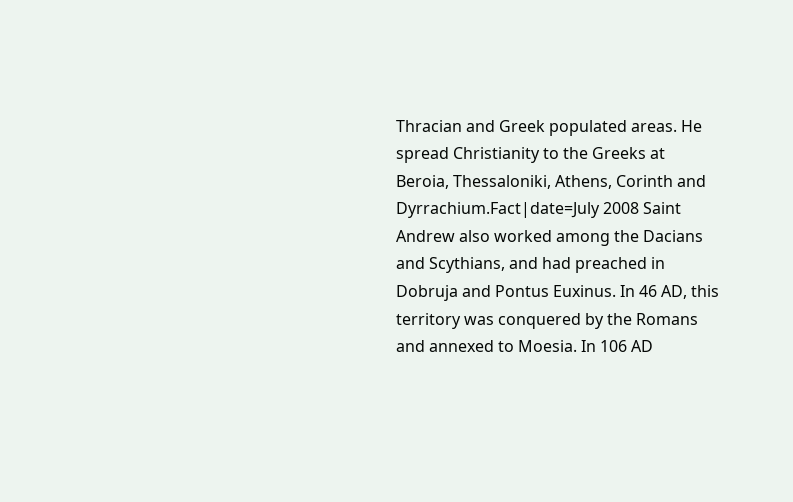Thracian and Greek populated areas. He spread Christianity to the Greeks at Beroia, Thessaloniki, Athens, Corinth and Dyrrachium.Fact|date=July 2008 Saint Andrew also worked among the Dacians and Scythians, and had preached in Dobruja and Pontus Euxinus. In 46 AD, this territory was conquered by the Romans and annexed to Moesia. In 106 AD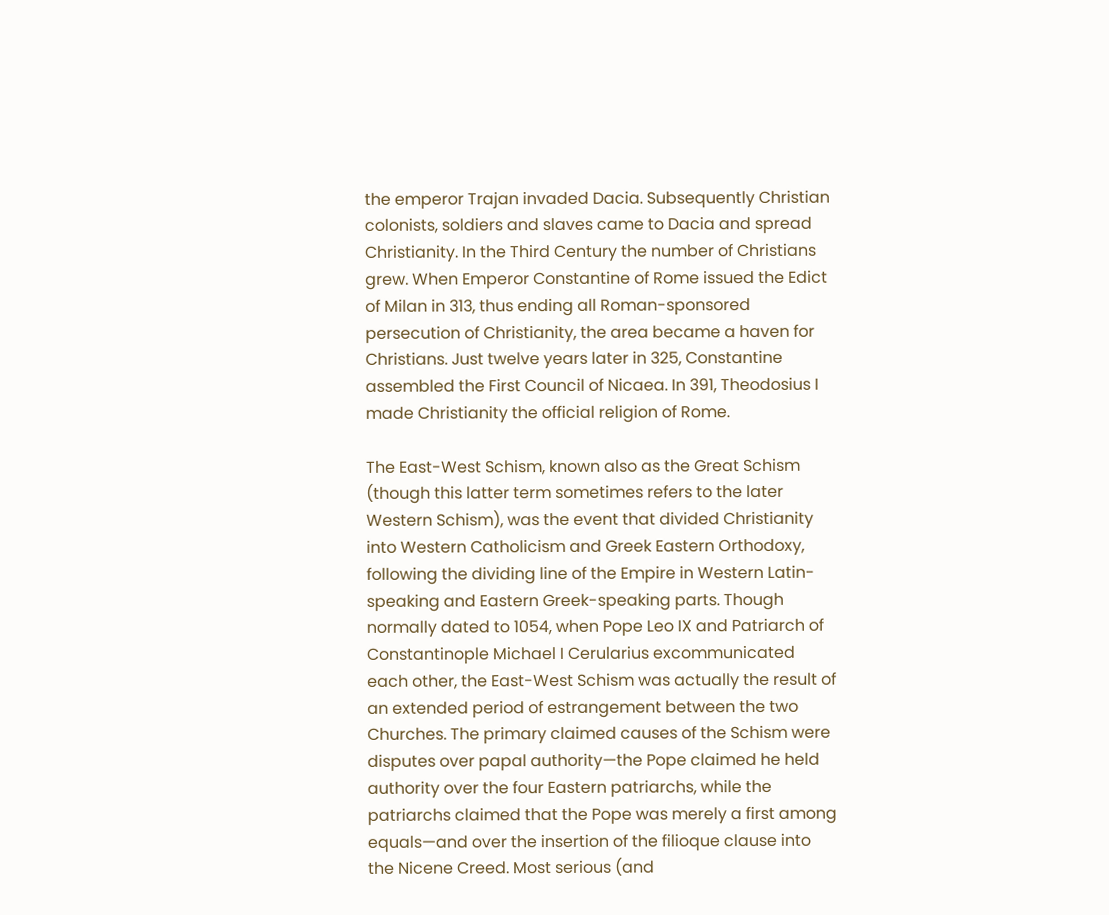the emperor Trajan invaded Dacia. Subsequently Christian colonists, soldiers and slaves came to Dacia and spread Christianity. In the Third Century the number of Christians grew. When Emperor Constantine of Rome issued the Edict of Milan in 313, thus ending all Roman-sponsored persecution of Christianity, the area became a haven for Christians. Just twelve years later in 325, Constantine assembled the First Council of Nicaea. In 391, Theodosius I made Christianity the official religion of Rome.

The East-West Schism, known also as the Great Schism (though this latter term sometimes refers to the later Western Schism), was the event that divided Christianity into Western Catholicism and Greek Eastern Orthodoxy, following the dividing line of the Empire in Western Latin-speaking and Eastern Greek-speaking parts. Though normally dated to 1054, when Pope Leo IX and Patriarch of Constantinople Michael I Cerularius excommunicated each other, the East-West Schism was actually the result of an extended period of estrangement between the two Churches. The primary claimed causes of the Schism were disputes over papal authority—the Pope claimed he held authority over the four Eastern patriarchs, while the patriarchs claimed that the Pope was merely a first among equals—and over the insertion of the filioque clause into the Nicene Creed. Most serious (and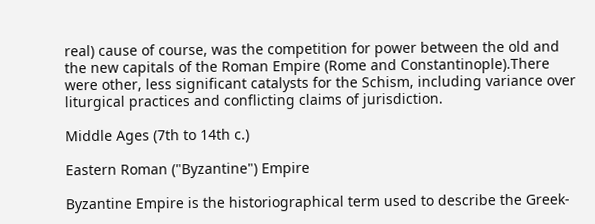real) cause of course, was the competition for power between the old and the new capitals of the Roman Empire (Rome and Constantinople).There were other, less significant catalysts for the Schism, including variance over liturgical practices and conflicting claims of jurisdiction.

Middle Ages (7th to 14th c.)

Eastern Roman ("Byzantine") Empire

Byzantine Empire is the historiographical term used to describe the Greek-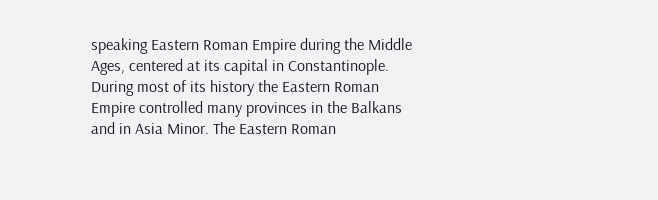speaking Eastern Roman Empire during the Middle Ages, centered at its capital in Constantinople. During most of its history the Eastern Roman Empire controlled many provinces in the Balkans and in Asia Minor. The Eastern Roman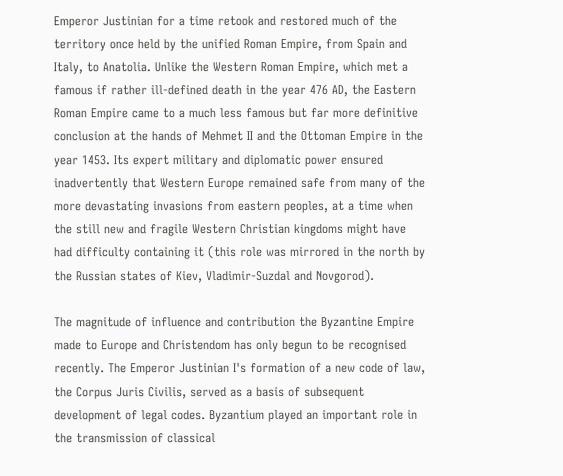Emperor Justinian for a time retook and restored much of the territory once held by the unified Roman Empire, from Spain and Italy, to Anatolia. Unlike the Western Roman Empire, which met a famous if rather ill-defined death in the year 476 AD, the Eastern Roman Empire came to a much less famous but far more definitive conclusion at the hands of Mehmet II and the Ottoman Empire in the year 1453. Its expert military and diplomatic power ensured inadvertently that Western Europe remained safe from many of the more devastating invasions from eastern peoples, at a time when the still new and fragile Western Christian kingdoms might have had difficulty containing it (this role was mirrored in the north by the Russian states of Kiev, Vladimir-Suzdal and Novgorod).

The magnitude of influence and contribution the Byzantine Empire made to Europe and Christendom has only begun to be recognised recently. The Emperor Justinian I's formation of a new code of law, the Corpus Juris Civilis, served as a basis of subsequent development of legal codes. Byzantium played an important role in the transmission of classical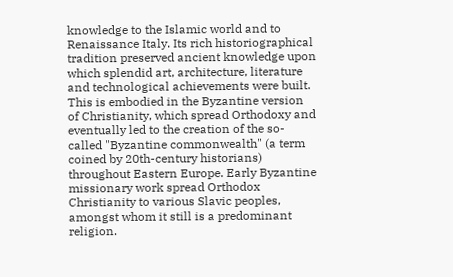knowledge to the Islamic world and to Renaissance Italy. Its rich historiographical tradition preserved ancient knowledge upon which splendid art, architecture, literature and technological achievements were built. This is embodied in the Byzantine version of Christianity, which spread Orthodoxy and eventually led to the creation of the so-called "Byzantine commonwealth" (a term coined by 20th-century historians) throughout Eastern Europe. Early Byzantine missionary work spread Orthodox Christianity to various Slavic peoples, amongst whom it still is a predominant religion.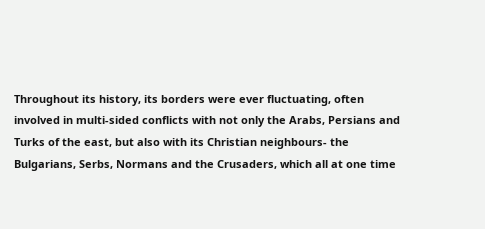Throughout its history, its borders were ever fluctuating, often involved in multi-sided conflicts with not only the Arabs, Persians and Turks of the east, but also with its Christian neighbours- the Bulgarians, Serbs, Normans and the Crusaders, which all at one time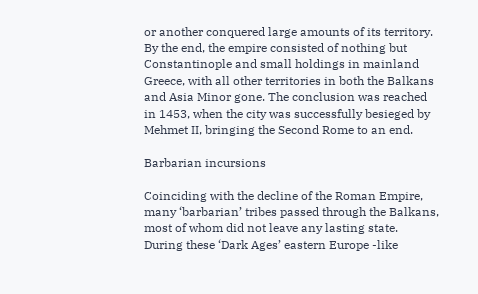or another conquered large amounts of its territory. By the end, the empire consisted of nothing but Constantinople and small holdings in mainland Greece, with all other territories in both the Balkans and Asia Minor gone. The conclusion was reached in 1453, when the city was successfully besieged by Mehmet II, bringing the Second Rome to an end.

Barbarian incursions

Coinciding with the decline of the Roman Empire, many ‘barbarian’ tribes passed through the Balkans, most of whom did not leave any lasting state. During these ‘Dark Ages’ eastern Europe -like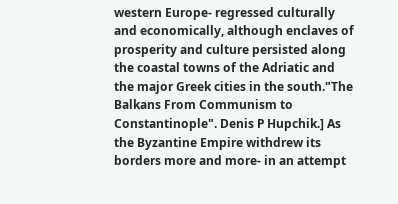western Europe- regressed culturally and economically, although enclaves of prosperity and culture persisted along the coastal towns of the Adriatic and the major Greek cities in the south."The Balkans From Communism to Constantinople". Denis P Hupchik.] As the Byzantine Empire withdrew its borders more and more- in an attempt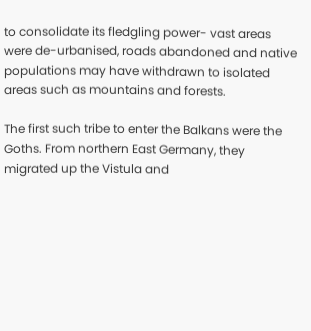to consolidate its fledgling power- vast areas were de-urbanised, roads abandoned and native populations may have withdrawn to isolated areas such as mountains and forests.

The first such tribe to enter the Balkans were the Goths. From northern East Germany, they migrated up the Vistula and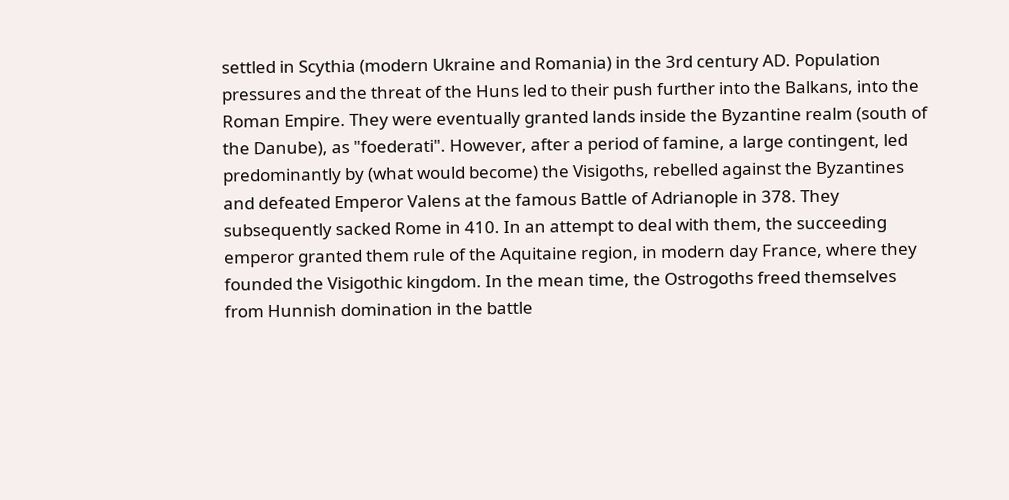settled in Scythia (modern Ukraine and Romania) in the 3rd century AD. Population pressures and the threat of the Huns led to their push further into the Balkans, into the Roman Empire. They were eventually granted lands inside the Byzantine realm (south of the Danube), as "foederati". However, after a period of famine, a large contingent, led predominantly by (what would become) the Visigoths, rebelled against the Byzantines and defeated Emperor Valens at the famous Battle of Adrianople in 378. They subsequently sacked Rome in 410. In an attempt to deal with them, the succeeding emperor granted them rule of the Aquitaine region, in modern day France, where they founded the Visigothic kingdom. In the mean time, the Ostrogoths freed themselves from Hunnish domination in the battle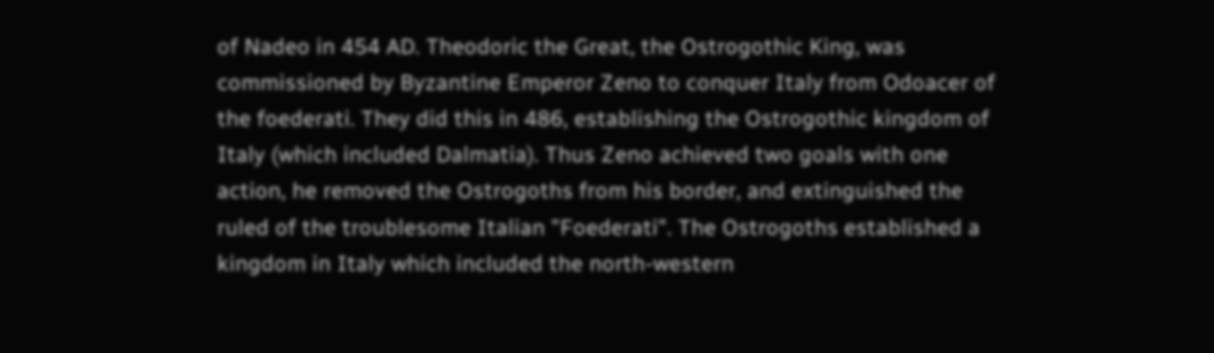of Nadeo in 454 AD. Theodoric the Great, the Ostrogothic King, was commissioned by Byzantine Emperor Zeno to conquer Italy from Odoacer of the foederati. They did this in 486, establishing the Ostrogothic kingdom of Italy (which included Dalmatia). Thus Zeno achieved two goals with one action, he removed the Ostrogoths from his border, and extinguished the ruled of the troublesome Italian "Foederati". The Ostrogoths established a kingdom in Italy which included the north-western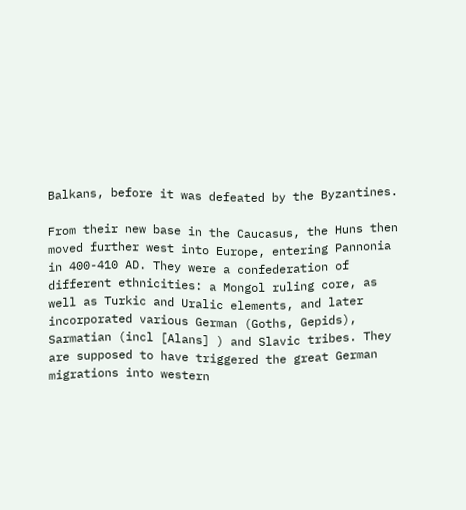Balkans, before it was defeated by the Byzantines.

From their new base in the Caucasus, the Huns then moved further west into Europe, entering Pannonia in 400-410 AD. They were a confederation of different ethnicities: a Mongol ruling core, as well as Turkic and Uralic elements, and later incorporated various German (Goths, Gepids), Sarmatian (incl [Alans] ) and Slavic tribes. They are supposed to have triggered the great German migrations into western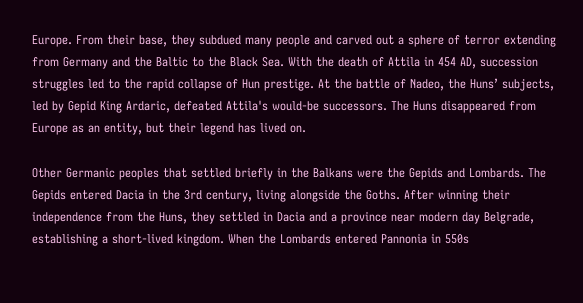Europe. From their base, they subdued many people and carved out a sphere of terror extending from Germany and the Baltic to the Black Sea. With the death of Attila in 454 AD, succession struggles led to the rapid collapse of Hun prestige. At the battle of Nadeo, the Huns’ subjects, led by Gepid King Ardaric, defeated Attila's would-be successors. The Huns disappeared from Europe as an entity, but their legend has lived on.

Other Germanic peoples that settled briefly in the Balkans were the Gepids and Lombards. The Gepids entered Dacia in the 3rd century, living alongside the Goths. After winning their independence from the Huns, they settled in Dacia and a province near modern day Belgrade, establishing a short-lived kingdom. When the Lombards entered Pannonia in 550s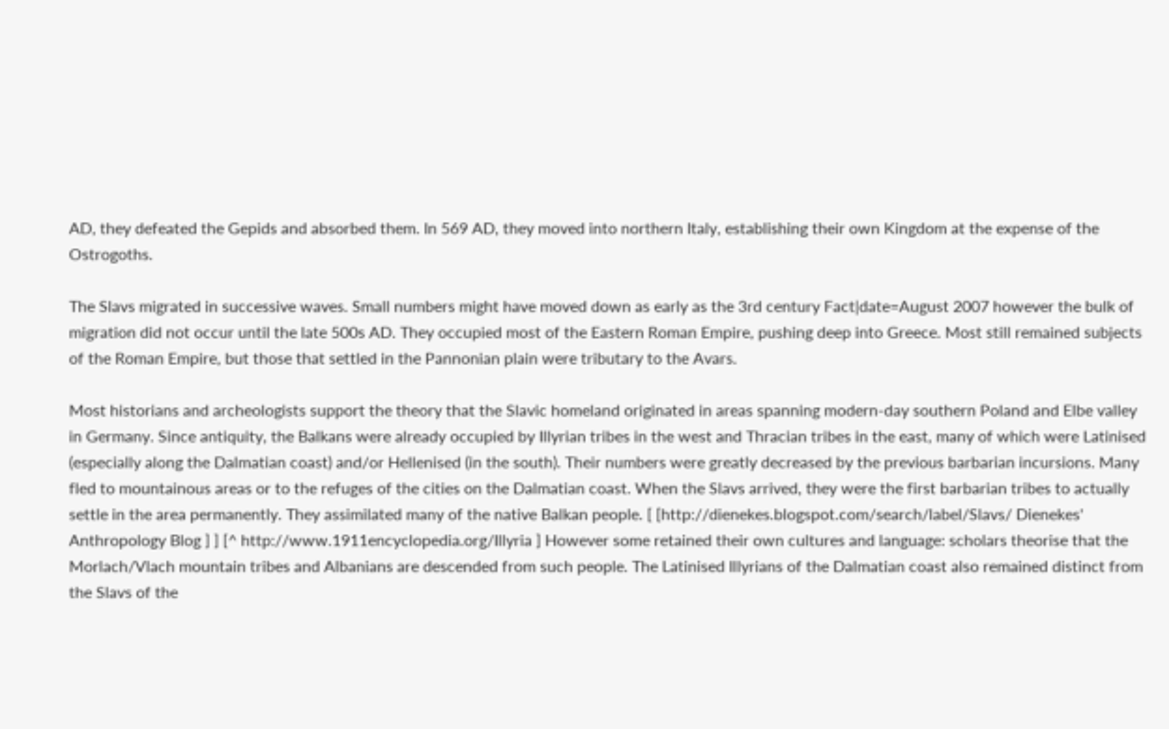AD, they defeated the Gepids and absorbed them. In 569 AD, they moved into northern Italy, establishing their own Kingdom at the expense of the Ostrogoths.

The Slavs migrated in successive waves. Small numbers might have moved down as early as the 3rd century Fact|date=August 2007 however the bulk of migration did not occur until the late 500s AD. They occupied most of the Eastern Roman Empire, pushing deep into Greece. Most still remained subjects of the Roman Empire, but those that settled in the Pannonian plain were tributary to the Avars.

Most historians and archeologists support the theory that the Slavic homeland originated in areas spanning modern-day southern Poland and Elbe valley in Germany. Since antiquity, the Balkans were already occupied by Illyrian tribes in the west and Thracian tribes in the east, many of which were Latinised (especially along the Dalmatian coast) and/or Hellenised (in the south). Their numbers were greatly decreased by the previous barbarian incursions. Many fled to mountainous areas or to the refuges of the cities on the Dalmatian coast. When the Slavs arrived, they were the first barbarian tribes to actually settle in the area permanently. They assimilated many of the native Balkan people. [ [http://dienekes.blogspot.com/search/label/Slavs/ Dienekes' Anthropology Blog ] ] [^ http://www.1911encyclopedia.org/Illyria ] However some retained their own cultures and language: scholars theorise that the Morlach/Vlach mountain tribes and Albanians are descended from such people. The Latinised Illyrians of the Dalmatian coast also remained distinct from the Slavs of the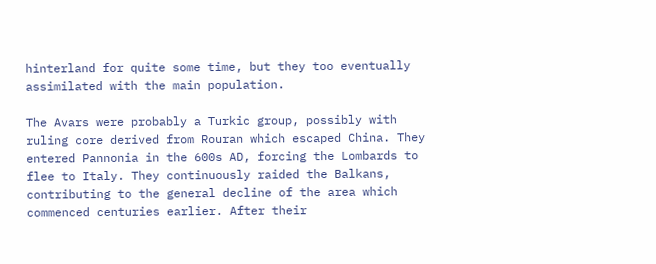hinterland for quite some time, but they too eventually assimilated with the main population.

The Avars were probably a Turkic group, possibly with ruling core derived from Rouran which escaped China. They entered Pannonia in the 600s AD, forcing the Lombards to flee to Italy. They continuously raided the Balkans, contributing to the general decline of the area which commenced centuries earlier. After their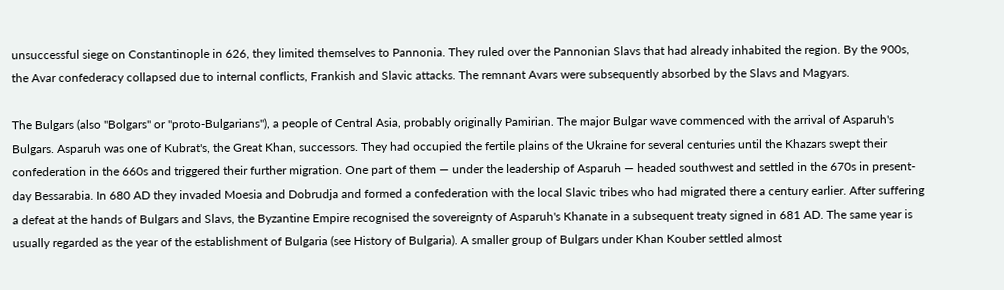unsuccessful siege on Constantinople in 626, they limited themselves to Pannonia. They ruled over the Pannonian Slavs that had already inhabited the region. By the 900s, the Avar confederacy collapsed due to internal conflicts, Frankish and Slavic attacks. The remnant Avars were subsequently absorbed by the Slavs and Magyars.

The Bulgars (also "Bolgars" or "proto-Bulgarians"), a people of Central Asia, probably originally Pamirian. The major Bulgar wave commenced with the arrival of Asparuh's Bulgars. Asparuh was one of Kubrat's, the Great Khan, successors. They had occupied the fertile plains of the Ukraine for several centuries until the Khazars swept their confederation in the 660s and triggered their further migration. One part of them — under the leadership of Asparuh — headed southwest and settled in the 670s in present-day Bessarabia. In 680 AD they invaded Moesia and Dobrudja and formed a confederation with the local Slavic tribes who had migrated there a century earlier. After suffering a defeat at the hands of Bulgars and Slavs, the Byzantine Empire recognised the sovereignty of Asparuh's Khanate in a subsequent treaty signed in 681 AD. The same year is usually regarded as the year of the establishment of Bulgaria (see History of Bulgaria). A smaller group of Bulgars under Khan Kouber settled almost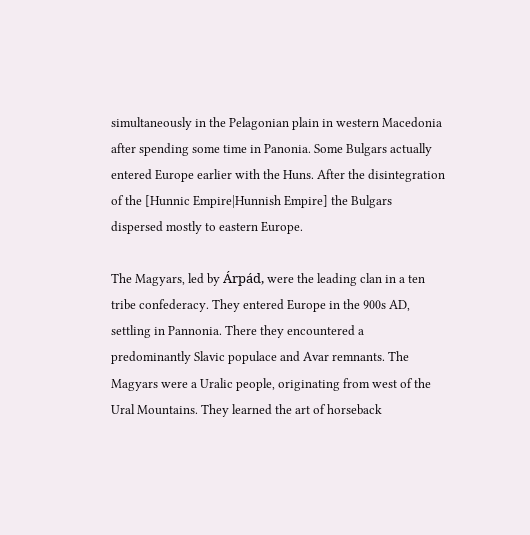simultaneously in the Pelagonian plain in western Macedonia after spending some time in Panonia. Some Bulgars actually entered Europe earlier with the Huns. After the disintegration of the [Hunnic Empire|Hunnish Empire] the Bulgars dispersed mostly to eastern Europe.

The Magyars, led by Árpád, were the leading clan in a ten tribe confederacy. They entered Europe in the 900s AD, settling in Pannonia. There they encountered a predominantly Slavic populace and Avar remnants. The Magyars were a Uralic people, originating from west of the Ural Mountains. They learned the art of horseback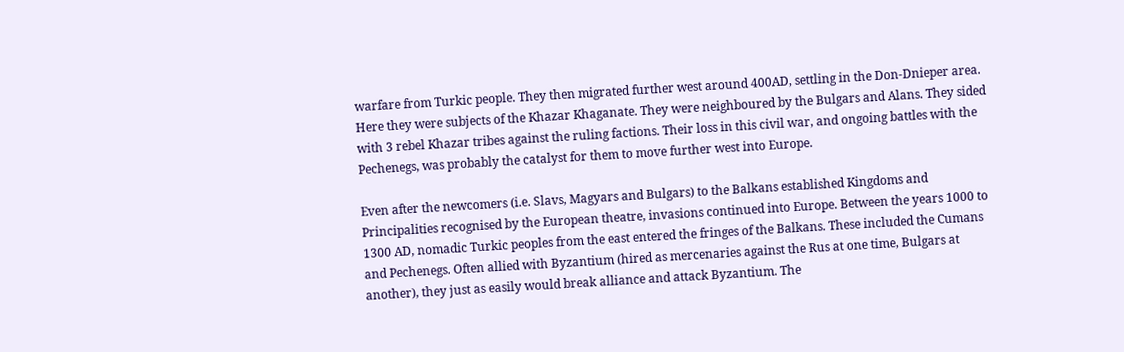warfare from Turkic people. They then migrated further west around 400AD, settling in the Don-Dnieper area. Here they were subjects of the Khazar Khaganate. They were neighboured by the Bulgars and Alans. They sided with 3 rebel Khazar tribes against the ruling factions. Their loss in this civil war, and ongoing battles with the Pechenegs, was probably the catalyst for them to move further west into Europe.

Even after the newcomers (i.e. Slavs, Magyars and Bulgars) to the Balkans established Kingdoms and Principalities recognised by the European theatre, invasions continued into Europe. Between the years 1000 to 1300 AD, nomadic Turkic peoples from the east entered the fringes of the Balkans. These included the Cumans and Pechenegs. Often allied with Byzantium (hired as mercenaries against the Rus at one time, Bulgars at another), they just as easily would break alliance and attack Byzantium. The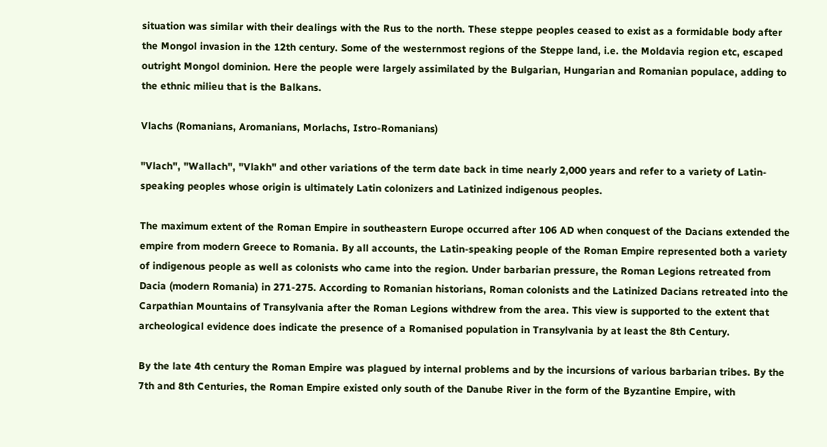situation was similar with their dealings with the Rus to the north. These steppe peoples ceased to exist as a formidable body after the Mongol invasion in the 12th century. Some of the westernmost regions of the Steppe land, i.e. the Moldavia region etc, escaped outright Mongol dominion. Here the people were largely assimilated by the Bulgarian, Hungarian and Romanian populace, adding to the ethnic milieu that is the Balkans.

Vlachs (Romanians, Aromanians, Morlachs, Istro-Romanians)

"Vlach", "Wallach", "Vlakh" and other variations of the term date back in time nearly 2,000 years and refer to a variety of Latin-speaking peoples whose origin is ultimately Latin colonizers and Latinized indigenous peoples.

The maximum extent of the Roman Empire in southeastern Europe occurred after 106 AD when conquest of the Dacians extended the empire from modern Greece to Romania. By all accounts, the Latin-speaking people of the Roman Empire represented both a variety of indigenous people as well as colonists who came into the region. Under barbarian pressure, the Roman Legions retreated from Dacia (modern Romania) in 271-275. According to Romanian historians, Roman colonists and the Latinized Dacians retreated into the Carpathian Mountains of Transylvania after the Roman Legions withdrew from the area. This view is supported to the extent that archeological evidence does indicate the presence of a Romanised population in Transylvania by at least the 8th Century.

By the late 4th century the Roman Empire was plagued by internal problems and by the incursions of various barbarian tribes. By the 7th and 8th Centuries, the Roman Empire existed only south of the Danube River in the form of the Byzantine Empire, with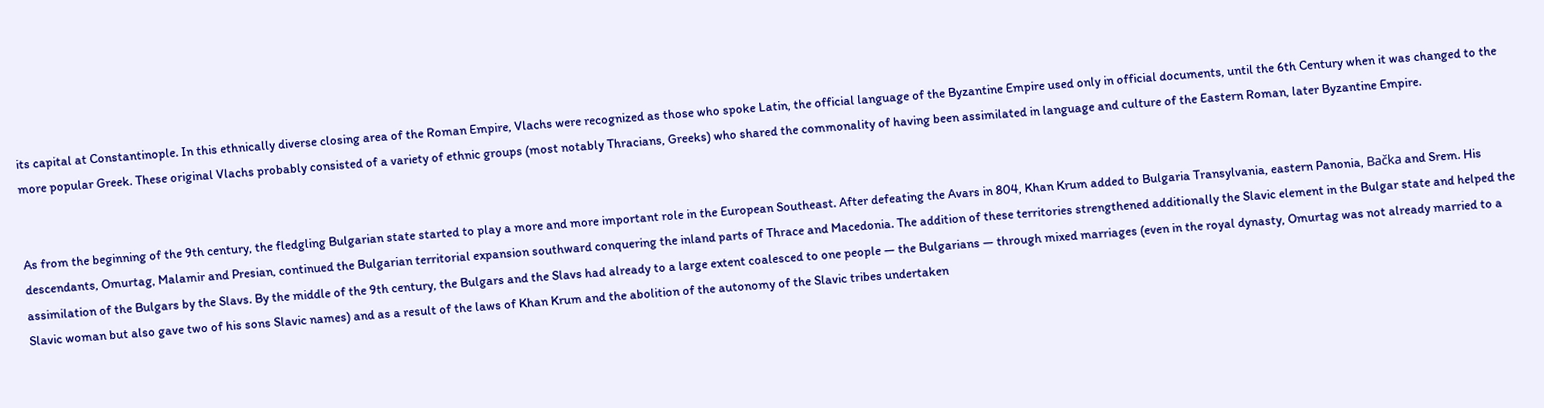its capital at Constantinople. In this ethnically diverse closing area of the Roman Empire, Vlachs were recognized as those who spoke Latin, the official language of the Byzantine Empire used only in official documents, until the 6th Century when it was changed to the more popular Greek. These original Vlachs probably consisted of a variety of ethnic groups (most notably Thracians, Greeks) who shared the commonality of having been assimilated in language and culture of the Eastern Roman, later Byzantine Empire.


As from the beginning of the 9th century, the fledgling Bulgarian state started to play a more and more important role in the European Southeast. After defeating the Avars in 804, Khan Krum added to Bulgaria Transylvania, eastern Panonia, Bačka and Srem. His descendants, Omurtag, Malamir and Presian, continued the Bulgarian territorial expansion southward conquering the inland parts of Thrace and Macedonia. The addition of these territories strengthened additionally the Slavic element in the Bulgar state and helped the assimilation of the Bulgars by the Slavs. By the middle of the 9th century, the Bulgars and the Slavs had already to a large extent coalesced to one people — the Bulgarians — through mixed marriages (even in the royal dynasty, Omurtag was not already married to a Slavic woman but also gave two of his sons Slavic names) and as a result of the laws of Khan Krum and the abolition of the autonomy of the Slavic tribes undertaken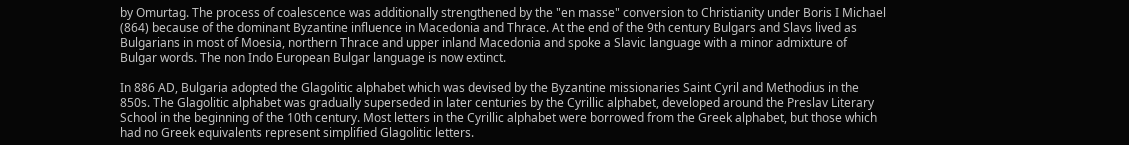by Omurtag. The process of coalescence was additionally strengthened by the "en masse" conversion to Christianity under Boris I Michael (864) because of the dominant Byzantine influence in Macedonia and Thrace. At the end of the 9th century Bulgars and Slavs lived as Bulgarians in most of Moesia, northern Thrace and upper inland Macedonia and spoke a Slavic language with a minor admixture of Bulgar words. The non Indo European Bulgar language is now extinct.

In 886 AD, Bulgaria adopted the Glagolitic alphabet which was devised by the Byzantine missionaries Saint Cyril and Methodius in the 850s. The Glagolitic alphabet was gradually superseded in later centuries by the Cyrillic alphabet, developed around the Preslav Literary School in the beginning of the 10th century. Most letters in the Cyrillic alphabet were borrowed from the Greek alphabet, but those which had no Greek equivalents represent simplified Glagolitic letters.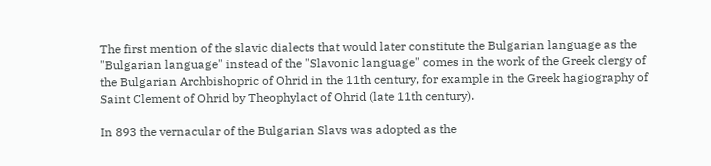The first mention of the slavic dialects that would later constitute the Bulgarian language as the "Bulgarian language" instead of the "Slavonic language" comes in the work of the Greek clergy of the Bulgarian Archbishopric of Ohrid in the 11th century, for example in the Greek hagiography of Saint Clement of Ohrid by Theophylact of Ohrid (late 11th century).

In 893 the vernacular of the Bulgarian Slavs was adopted as the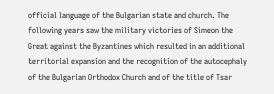official language of the Bulgarian state and church. The following years saw the military victories of Simeon the Great against the Byzantines which resulted in an additional territorial expansion and the recognition of the autocephaly of the Bulgarian Orthodox Church and of the title of Tsar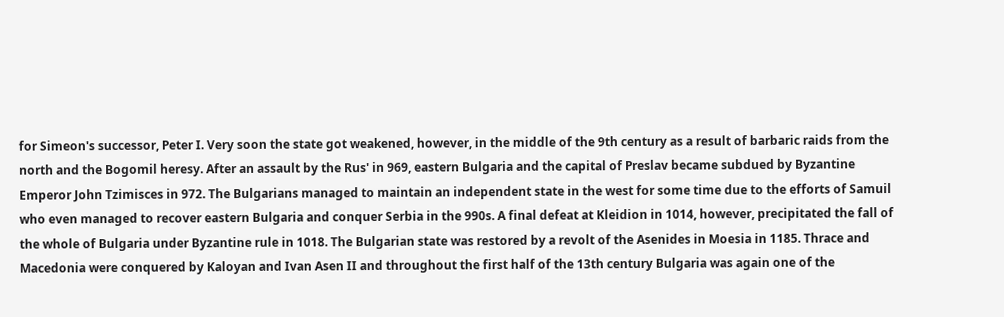for Simeon's successor, Peter I. Very soon the state got weakened, however, in the middle of the 9th century as a result of barbaric raids from the north and the Bogomil heresy. After an assault by the Rus' in 969, eastern Bulgaria and the capital of Preslav became subdued by Byzantine Emperor John Tzimisces in 972. The Bulgarians managed to maintain an independent state in the west for some time due to the efforts of Samuil who even managed to recover eastern Bulgaria and conquer Serbia in the 990s. A final defeat at Kleidion in 1014, however, precipitated the fall of the whole of Bulgaria under Byzantine rule in 1018. The Bulgarian state was restored by a revolt of the Asenides in Moesia in 1185. Thrace and Macedonia were conquered by Kaloyan and Ivan Asen II and throughout the first half of the 13th century Bulgaria was again one of the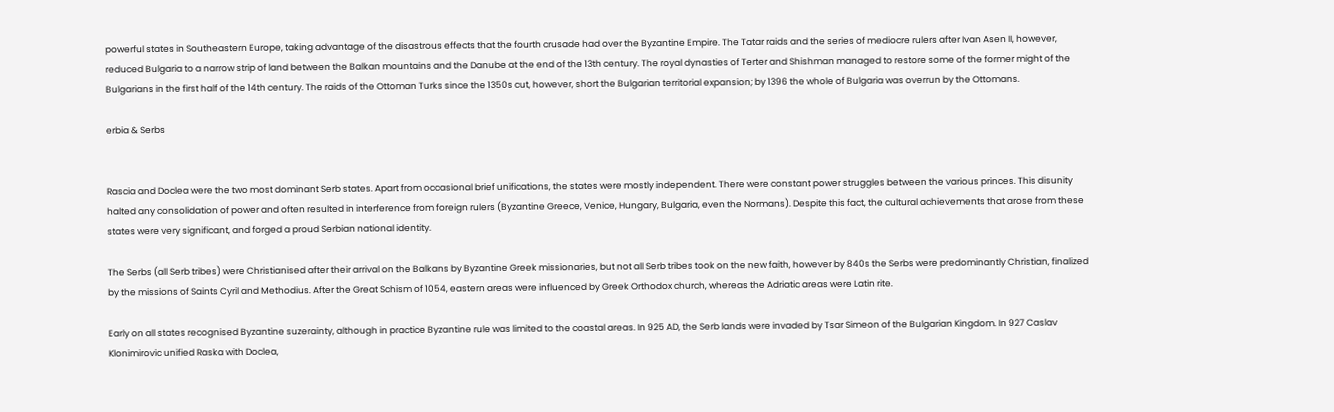powerful states in Southeastern Europe, taking advantage of the disastrous effects that the fourth crusade had over the Byzantine Empire. The Tatar raids and the series of mediocre rulers after Ivan Asen II, however, reduced Bulgaria to a narrow strip of land between the Balkan mountains and the Danube at the end of the 13th century. The royal dynasties of Terter and Shishman managed to restore some of the former might of the Bulgarians in the first half of the 14th century. The raids of the Ottoman Turks since the 1350s cut, however, short the Bulgarian territorial expansion; by 1396 the whole of Bulgaria was overrun by the Ottomans.

erbia & Serbs


Rascia and Doclea were the two most dominant Serb states. Apart from occasional brief unifications, the states were mostly independent. There were constant power struggles between the various princes. This disunity halted any consolidation of power and often resulted in interference from foreign rulers (Byzantine Greece, Venice, Hungary, Bulgaria, even the Normans). Despite this fact, the cultural achievements that arose from these states were very significant, and forged a proud Serbian national identity.

The Serbs (all Serb tribes) were Christianised after their arrival on the Balkans by Byzantine Greek missionaries, but not all Serb tribes took on the new faith, however by 840s the Serbs were predominantly Christian, finalized by the missions of Saints Cyril and Methodius. After the Great Schism of 1054, eastern areas were influenced by Greek Orthodox church, whereas the Adriatic areas were Latin rite.

Early on all states recognised Byzantine suzerainty, although in practice Byzantine rule was limited to the coastal areas. In 925 AD, the Serb lands were invaded by Tsar Simeon of the Bulgarian Kingdom. In 927 Caslav Klonimirovic unified Raska with Doclea,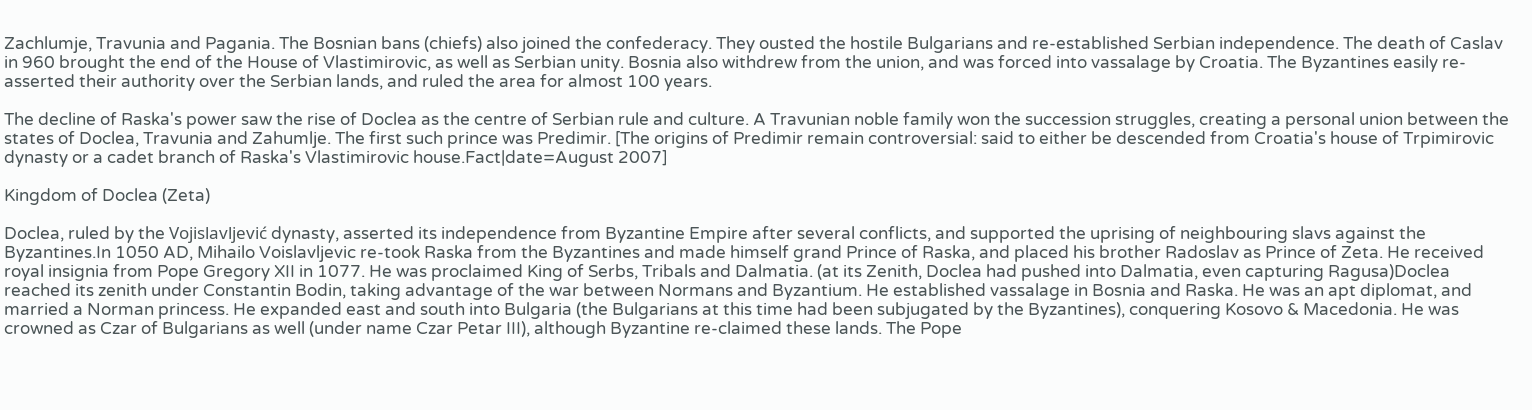Zachlumje, Travunia and Pagania. The Bosnian bans (chiefs) also joined the confederacy. They ousted the hostile Bulgarians and re-established Serbian independence. The death of Caslav in 960 brought the end of the House of Vlastimirovic, as well as Serbian unity. Bosnia also withdrew from the union, and was forced into vassalage by Croatia. The Byzantines easily re-asserted their authority over the Serbian lands, and ruled the area for almost 100 years.

The decline of Raska's power saw the rise of Doclea as the centre of Serbian rule and culture. A Travunian noble family won the succession struggles, creating a personal union between the states of Doclea, Travunia and Zahumlje. The first such prince was Predimir. [The origins of Predimir remain controversial: said to either be descended from Croatia's house of Trpimirovic dynasty or a cadet branch of Raska's Vlastimirovic house.Fact|date=August 2007]

Kingdom of Doclea (Zeta)

Doclea, ruled by the Vojislavljević dynasty, asserted its independence from Byzantine Empire after several conflicts, and supported the uprising of neighbouring slavs against the Byzantines.In 1050 AD, Mihailo Voislavljevic re-took Raska from the Byzantines and made himself grand Prince of Raska, and placed his brother Radoslav as Prince of Zeta. He received royal insignia from Pope Gregory XII in 1077. He was proclaimed King of Serbs, Tribals and Dalmatia. (at its Zenith, Doclea had pushed into Dalmatia, even capturing Ragusa)Doclea reached its zenith under Constantin Bodin, taking advantage of the war between Normans and Byzantium. He established vassalage in Bosnia and Raska. He was an apt diplomat, and married a Norman princess. He expanded east and south into Bulgaria (the Bulgarians at this time had been subjugated by the Byzantines), conquering Kosovo & Macedonia. He was crowned as Czar of Bulgarians as well (under name Czar Petar III), although Byzantine re-claimed these lands. The Pope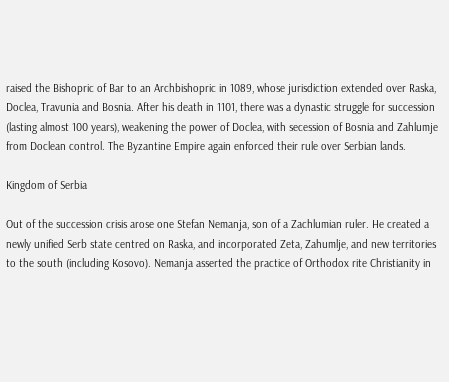raised the Bishopric of Bar to an Archbishopric in 1089, whose jurisdiction extended over Raska, Doclea, Travunia and Bosnia. After his death in 1101, there was a dynastic struggle for succession (lasting almost 100 years), weakening the power of Doclea, with secession of Bosnia and Zahlumje from Doclean control. The Byzantine Empire again enforced their rule over Serbian lands.

Kingdom of Serbia

Out of the succession crisis arose one Stefan Nemanja, son of a Zachlumian ruler. He created a newly unified Serb state centred on Raska, and incorporated Zeta, Zahumlje, and new territories to the south (including Kosovo). Nemanja asserted the practice of Orthodox rite Christianity in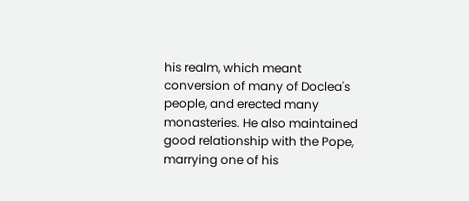his realm, which meant conversion of many of Doclea's people, and erected many monasteries. He also maintained good relationship with the Pope, marrying one of his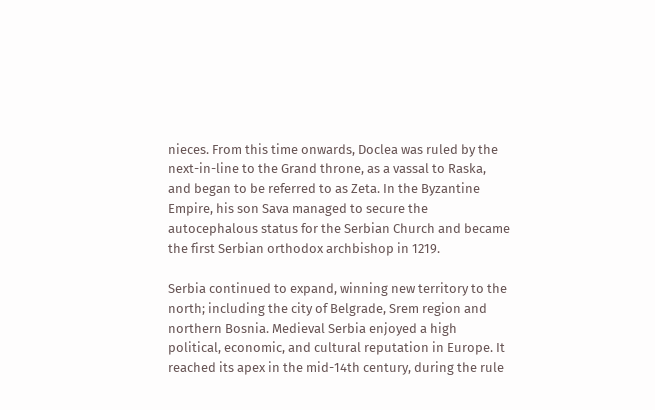nieces. From this time onwards, Doclea was ruled by the next-in-line to the Grand throne, as a vassal to Raska, and began to be referred to as Zeta. In the Byzantine Empire, his son Sava managed to secure the autocephalous status for the Serbian Church and became the first Serbian orthodox archbishop in 1219.

Serbia continued to expand, winning new territory to the north; including the city of Belgrade, Srem region and northern Bosnia. Medieval Serbia enjoyed a high political, economic, and cultural reputation in Europe. It reached its apex in the mid-14th century, during the rule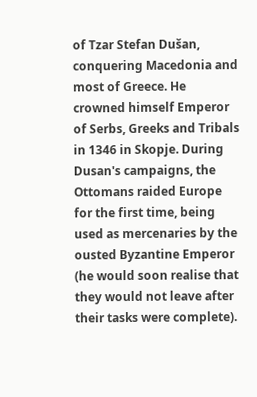of Tzar Stefan Dušan, conquering Macedonia and most of Greece. He crowned himself Emperor of Serbs, Greeks and Tribals in 1346 in Skopje. During Dusan's campaigns, the Ottomans raided Europe for the first time, being used as mercenaries by the ousted Byzantine Emperor (he would soon realise that they would not leave after their tasks were complete).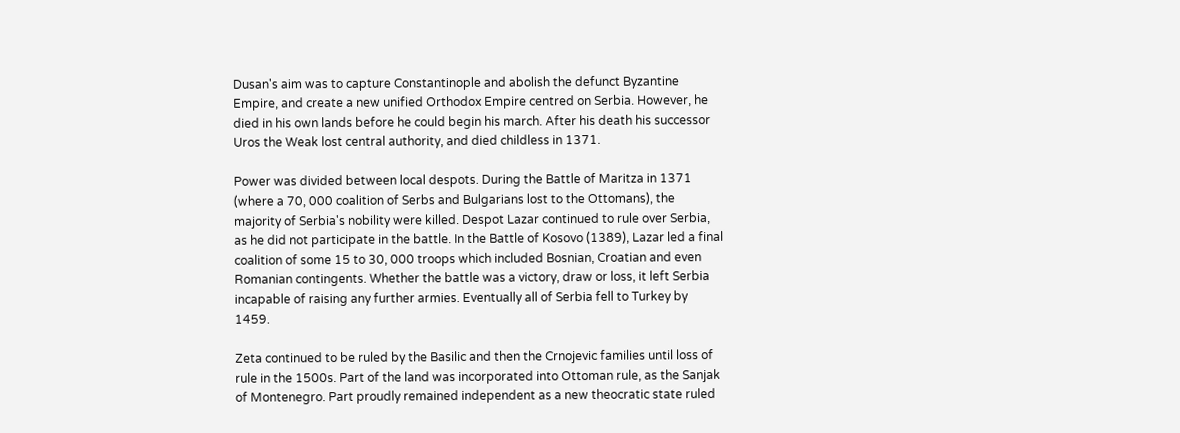Dusan's aim was to capture Constantinople and abolish the defunct Byzantine Empire, and create a new unified Orthodox Empire centred on Serbia. However, he died in his own lands before he could begin his march. After his death his successor Uros the Weak lost central authority, and died childless in 1371.

Power was divided between local despots. During the Battle of Maritza in 1371 (where a 70, 000 coalition of Serbs and Bulgarians lost to the Ottomans), the majority of Serbia's nobility were killed. Despot Lazar continued to rule over Serbia, as he did not participate in the battle. In the Battle of Kosovo (1389), Lazar led a final coalition of some 15 to 30, 000 troops which included Bosnian, Croatian and even Romanian contingents. Whether the battle was a victory, draw or loss, it left Serbia incapable of raising any further armies. Eventually all of Serbia fell to Turkey by 1459.

Zeta continued to be ruled by the Basilic and then the Crnojevic families until loss of rule in the 1500s. Part of the land was incorporated into Ottoman rule, as the Sanjak of Montenegro. Part proudly remained independent as a new theocratic state ruled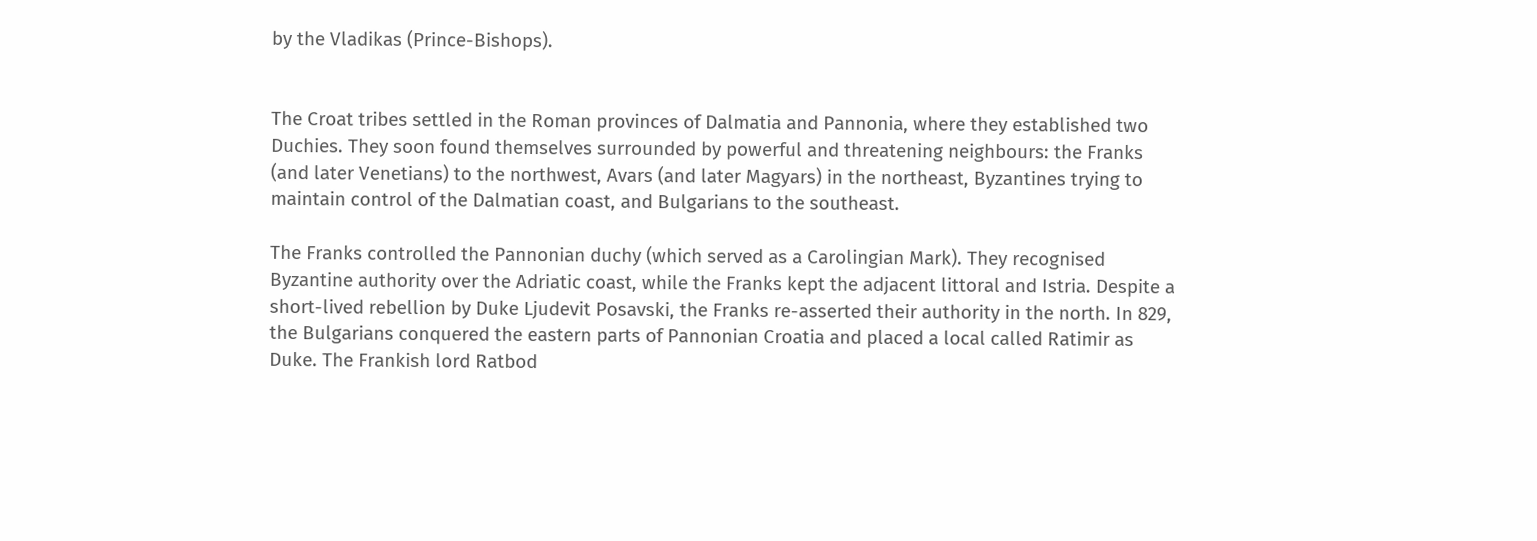by the Vladikas (Prince-Bishops).


The Croat tribes settled in the Roman provinces of Dalmatia and Pannonia, where they established two Duchies. They soon found themselves surrounded by powerful and threatening neighbours: the Franks (and later Venetians) to the northwest, Avars (and later Magyars) in the northeast, Byzantines trying to maintain control of the Dalmatian coast, and Bulgarians to the southeast.

The Franks controlled the Pannonian duchy (which served as a Carolingian Mark). They recognised Byzantine authority over the Adriatic coast, while the Franks kept the adjacent littoral and Istria. Despite a short-lived rebellion by Duke Ljudevit Posavski, the Franks re-asserted their authority in the north. In 829, the Bulgarians conquered the eastern parts of Pannonian Croatia and placed a local called Ratimir as Duke. The Frankish lord Ratbod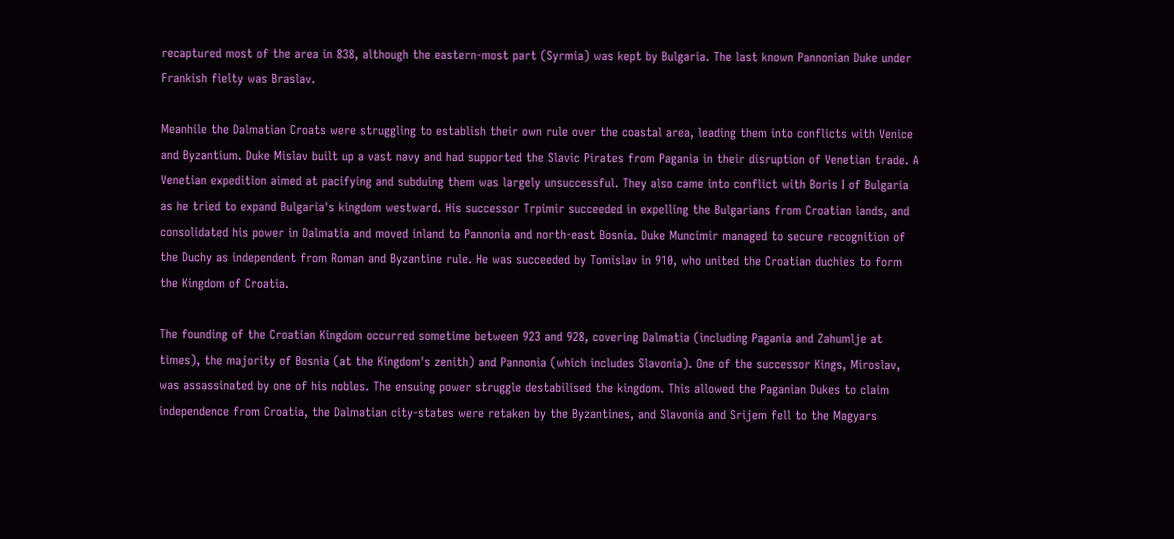recaptured most of the area in 838, although the eastern-most part (Syrmia) was kept by Bulgaria. The last known Pannonian Duke under Frankish fielty was Braslav.

Meanhile the Dalmatian Croats were struggling to establish their own rule over the coastal area, leading them into conflicts with Venice and Byzantium. Duke Mislav built up a vast navy and had supported the Slavic Pirates from Pagania in their disruption of Venetian trade. A Venetian expedition aimed at pacifying and subduing them was largely unsuccessful. They also came into conflict with Boris I of Bulgaria as he tried to expand Bulgaria's kingdom westward. His successor Trpimir succeeded in expelling the Bulgarians from Croatian lands, and consolidated his power in Dalmatia and moved inland to Pannonia and north-east Bosnia. Duke Muncimir managed to secure recognition of the Duchy as independent from Roman and Byzantine rule. He was succeeded by Tomislav in 910, who united the Croatian duchies to form the Kingdom of Croatia.

The founding of the Croatian Kingdom occurred sometime between 923 and 928, covering Dalmatia (including Pagania and Zahumlje at times), the majority of Bosnia (at the Kingdom's zenith) and Pannonia (which includes Slavonia). One of the successor Kings, Miroslav, was assassinated by one of his nobles. The ensuing power struggle destabilised the kingdom. This allowed the Paganian Dukes to claim independence from Croatia, the Dalmatian city-states were retaken by the Byzantines, and Slavonia and Srijem fell to the Magyars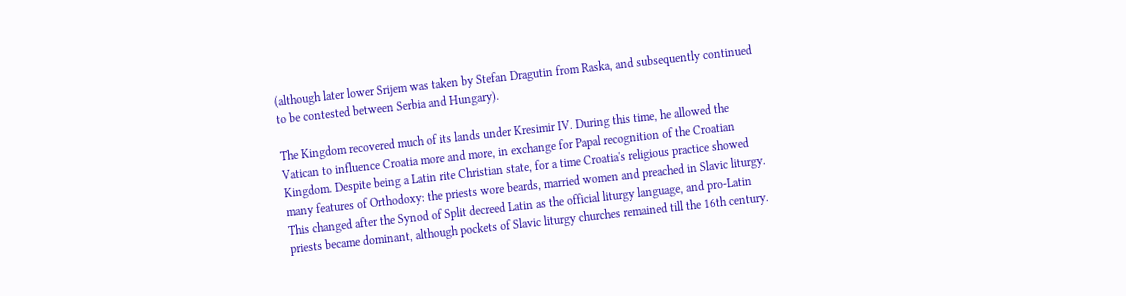(although later lower Srijem was taken by Stefan Dragutin from Raska, and subsequently continued to be contested between Serbia and Hungary).

The Kingdom recovered much of its lands under Kresimir IV. During this time, he allowed the Vatican to influence Croatia more and more, in exchange for Papal recognition of the Croatian Kingdom. Despite being a Latin rite Christian state, for a time Croatia's religious practice showed many features of Orthodoxy: the priests wore beards, married women and preached in Slavic liturgy. This changed after the Synod of Split decreed Latin as the official liturgy language, and pro-Latin priests became dominant, although pockets of Slavic liturgy churches remained till the 16th century.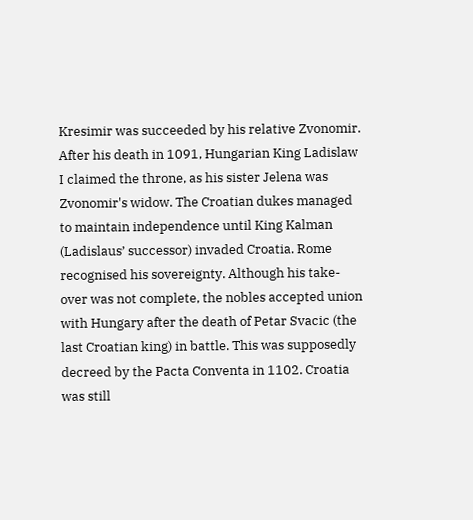Kresimir was succeeded by his relative Zvonomir. After his death in 1091, Hungarian King Ladislaw I claimed the throne, as his sister Jelena was Zvonomir's widow. The Croatian dukes managed to maintain independence until King Kalman (Ladislaus’ successor) invaded Croatia. Rome recognised his sovereignty. Although his take-over was not complete, the nobles accepted union with Hungary after the death of Petar Svacic (the last Croatian king) in battle. This was supposedly decreed by the Pacta Conventa in 1102. Croatia was still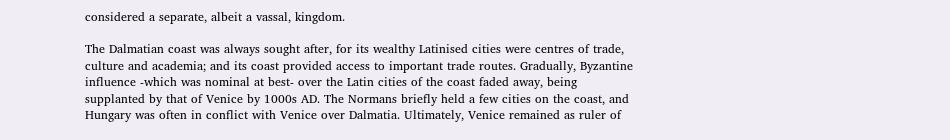considered a separate, albeit a vassal, kingdom.

The Dalmatian coast was always sought after, for its wealthy Latinised cities were centres of trade, culture and academia; and its coast provided access to important trade routes. Gradually, Byzantine influence -which was nominal at best- over the Latin cities of the coast faded away, being supplanted by that of Venice by 1000s AD. The Normans briefly held a few cities on the coast, and Hungary was often in conflict with Venice over Dalmatia. Ultimately, Venice remained as ruler of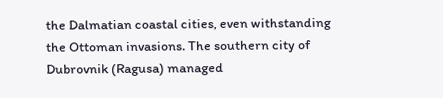the Dalmatian coastal cities, even withstanding the Ottoman invasions. The southern city of Dubrovnik (Ragusa) managed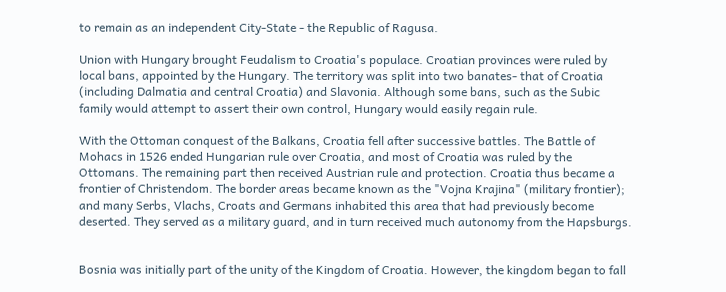to remain as an independent City-State - the Republic of Ragusa.

Union with Hungary brought Feudalism to Croatia's populace. Croatian provinces were ruled by local bans, appointed by the Hungary. The territory was split into two banates- that of Croatia (including Dalmatia and central Croatia) and Slavonia. Although some bans, such as the Subic family would attempt to assert their own control, Hungary would easily regain rule.

With the Ottoman conquest of the Balkans, Croatia fell after successive battles. The Battle of Mohacs in 1526 ended Hungarian rule over Croatia, and most of Croatia was ruled by the Ottomans. The remaining part then received Austrian rule and protection. Croatia thus became a frontier of Christendom. The border areas became known as the "Vojna Krajina" (military frontier); and many Serbs, Vlachs, Croats and Germans inhabited this area that had previously become deserted. They served as a military guard, and in turn received much autonomy from the Hapsburgs.


Bosnia was initially part of the unity of the Kingdom of Croatia. However, the kingdom began to fall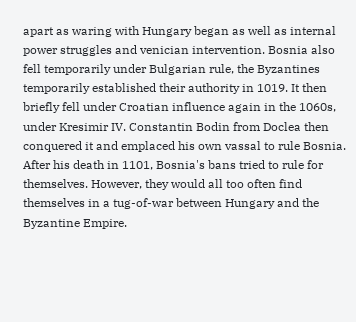apart as waring with Hungary began as well as internal power struggles and venician intervention. Bosnia also fell temporarily under Bulgarian rule, the Byzantines temporarily established their authority in 1019. It then briefly fell under Croatian influence again in the 1060s, under Kresimir IV. Constantin Bodin from Doclea then conquered it and emplaced his own vassal to rule Bosnia. After his death in 1101, Bosnia's bans tried to rule for themselves. However, they would all too often find themselves in a tug-of-war between Hungary and the Byzantine Empire.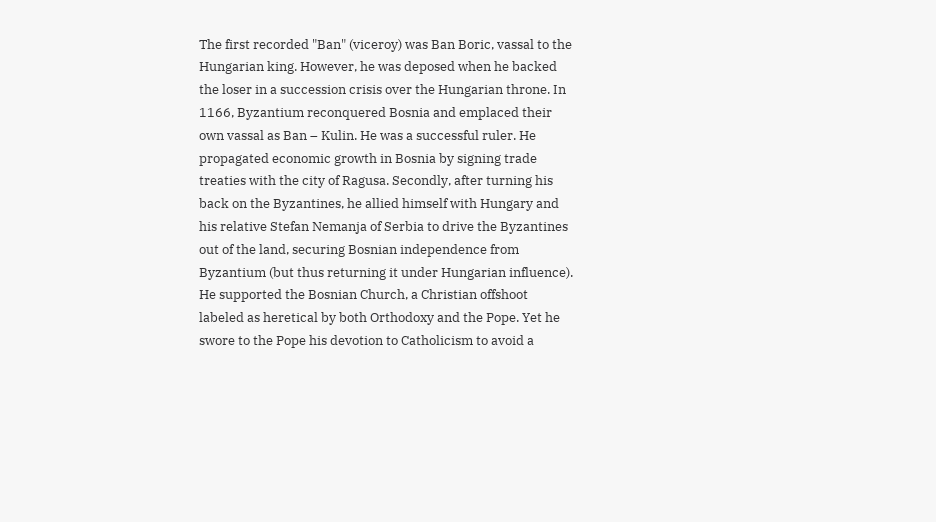The first recorded "Ban" (viceroy) was Ban Boric, vassal to the Hungarian king. However, he was deposed when he backed the loser in a succession crisis over the Hungarian throne. In 1166, Byzantium reconquered Bosnia and emplaced their own vassal as Ban – Kulin. He was a successful ruler. He propagated economic growth in Bosnia by signing trade treaties with the city of Ragusa. Secondly, after turning his back on the Byzantines, he allied himself with Hungary and his relative Stefan Nemanja of Serbia to drive the Byzantines out of the land, securing Bosnian independence from Byzantium (but thus returning it under Hungarian influence). He supported the Bosnian Church, a Christian offshoot labeled as heretical by both Orthodoxy and the Pope. Yet he swore to the Pope his devotion to Catholicism to avoid a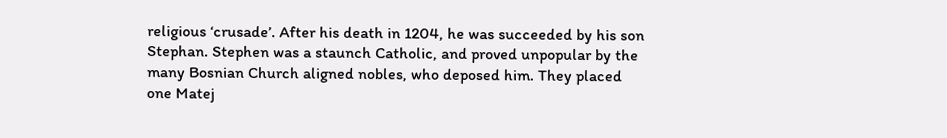religious ‘crusade’. After his death in 1204, he was succeeded by his son Stephan. Stephen was a staunch Catholic, and proved unpopular by the many Bosnian Church aligned nobles, who deposed him. They placed one Matej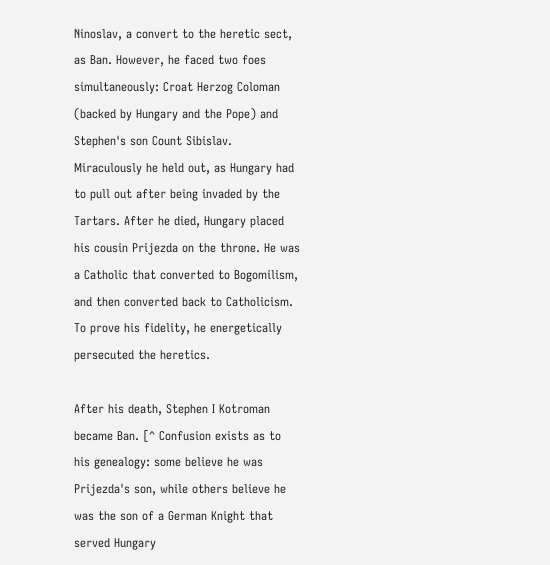Ninoslav, a convert to the heretic sect, as Ban. However, he faced two foes simultaneously: Croat Herzog Coloman (backed by Hungary and the Pope) and Stephen's son Count Sibislav. Miraculously he held out, as Hungary had to pull out after being invaded by the Tartars. After he died, Hungary placed his cousin Prijezda on the throne. He was a Catholic that converted to Bogomilism, and then converted back to Catholicism. To prove his fidelity, he energetically persecuted the heretics.

After his death, Stephen I Kotroman became Ban. [^ Confusion exists as to his genealogy: some believe he was Prijezda's son, while others believe he was the son of a German Knight that served Hungary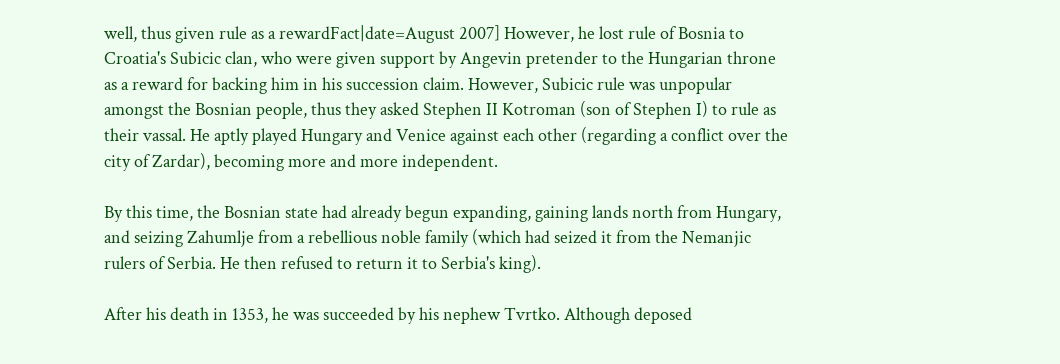well, thus given rule as a rewardFact|date=August 2007] However, he lost rule of Bosnia to Croatia's Subicic clan, who were given support by Angevin pretender to the Hungarian throne as a reward for backing him in his succession claim. However, Subicic rule was unpopular amongst the Bosnian people, thus they asked Stephen II Kotroman (son of Stephen I) to rule as their vassal. He aptly played Hungary and Venice against each other (regarding a conflict over the city of Zardar), becoming more and more independent.

By this time, the Bosnian state had already begun expanding, gaining lands north from Hungary, and seizing Zahumlje from a rebellious noble family (which had seized it from the Nemanjic rulers of Serbia. He then refused to return it to Serbia's king).

After his death in 1353, he was succeeded by his nephew Tvrtko. Although deposed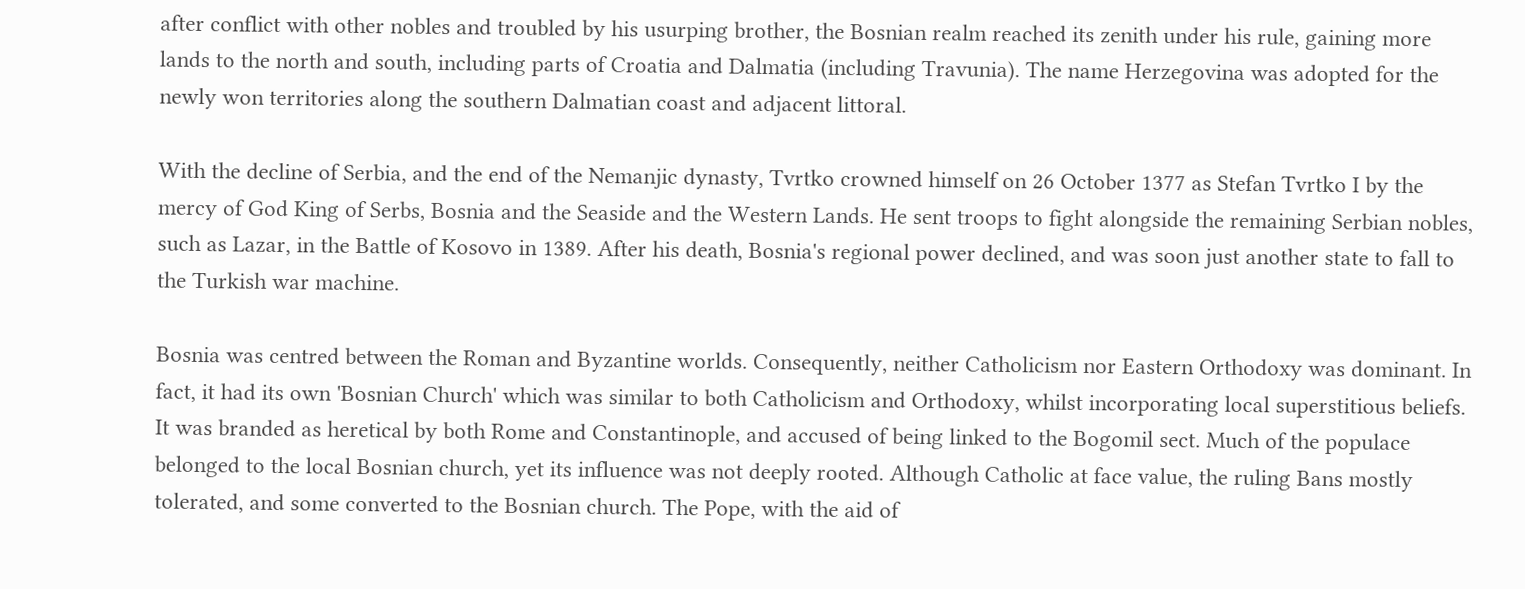after conflict with other nobles and troubled by his usurping brother, the Bosnian realm reached its zenith under his rule, gaining more lands to the north and south, including parts of Croatia and Dalmatia (including Travunia). The name Herzegovina was adopted for the newly won territories along the southern Dalmatian coast and adjacent littoral.

With the decline of Serbia, and the end of the Nemanjic dynasty, Tvrtko crowned himself on 26 October 1377 as Stefan Tvrtko I by the mercy of God King of Serbs, Bosnia and the Seaside and the Western Lands. He sent troops to fight alongside the remaining Serbian nobles, such as Lazar, in the Battle of Kosovo in 1389. After his death, Bosnia's regional power declined, and was soon just another state to fall to the Turkish war machine.

Bosnia was centred between the Roman and Byzantine worlds. Consequently, neither Catholicism nor Eastern Orthodoxy was dominant. In fact, it had its own 'Bosnian Church' which was similar to both Catholicism and Orthodoxy, whilst incorporating local superstitious beliefs. It was branded as heretical by both Rome and Constantinople, and accused of being linked to the Bogomil sect. Much of the populace belonged to the local Bosnian church, yet its influence was not deeply rooted. Although Catholic at face value, the ruling Bans mostly tolerated, and some converted to the Bosnian church. The Pope, with the aid of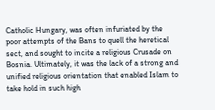Catholic Hungary, was often infuriated by the poor attempts of the Bans to quell the heretical sect, and sought to incite a religious Crusade on Bosnia. Ultimately, it was the lack of a strong and unified religious orientation that enabled Islam to take hold in such high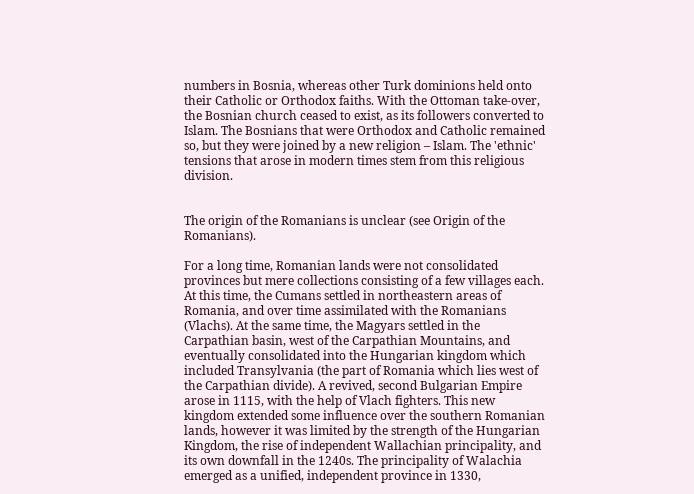numbers in Bosnia, whereas other Turk dominions held onto their Catholic or Orthodox faiths. With the Ottoman take-over, the Bosnian church ceased to exist, as its followers converted to Islam. The Bosnians that were Orthodox and Catholic remained so, but they were joined by a new religion – Islam. The 'ethnic' tensions that arose in modern times stem from this religious division.


The origin of the Romanians is unclear (see Origin of the Romanians).

For a long time, Romanian lands were not consolidated provinces but mere collections consisting of a few villages each. At this time, the Cumans settled in northeastern areas of Romania, and over time assimilated with the Romanians (Vlachs). At the same time, the Magyars settled in the Carpathian basin, west of the Carpathian Mountains, and eventually consolidated into the Hungarian kingdom which included Transylvania (the part of Romania which lies west of the Carpathian divide). A revived, second Bulgarian Empire arose in 1115, with the help of Vlach fighters. This new kingdom extended some influence over the southern Romanian lands, however it was limited by the strength of the Hungarian Kingdom, the rise of independent Wallachian principality, and its own downfall in the 1240s. The principality of Walachia emerged as a unified, independent province in 1330,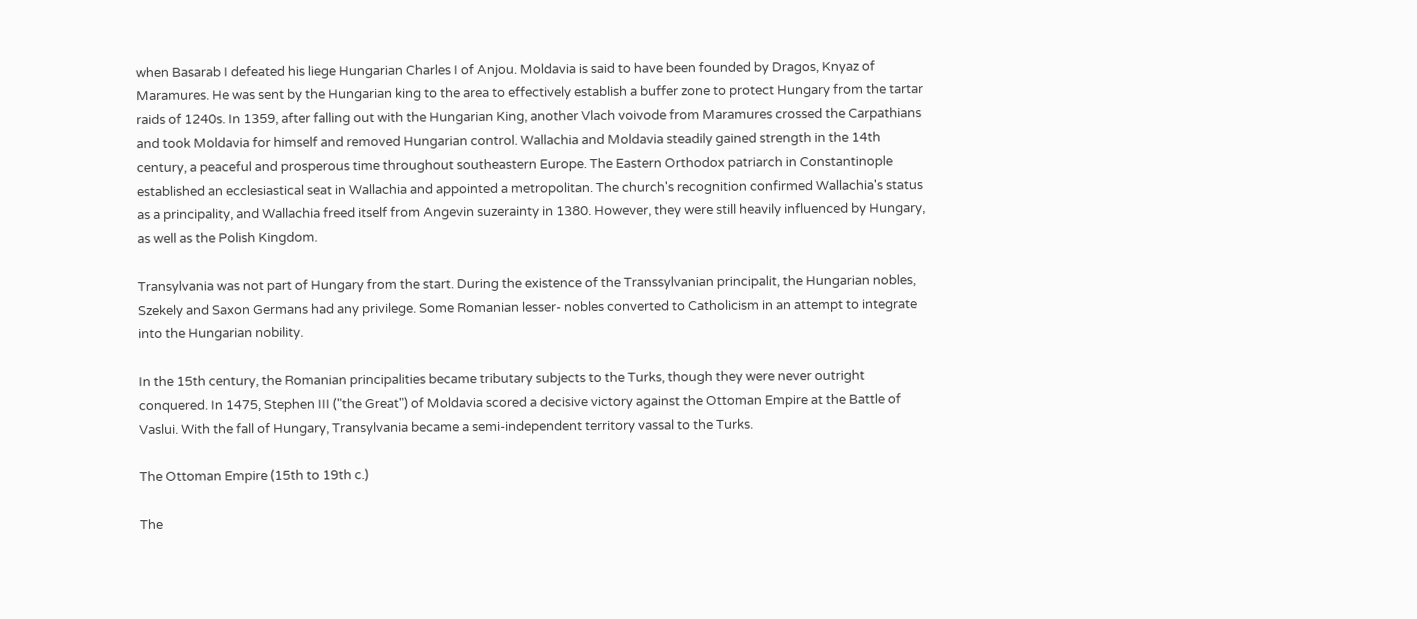when Basarab I defeated his liege Hungarian Charles I of Anjou. Moldavia is said to have been founded by Dragos, Knyaz of Maramures. He was sent by the Hungarian king to the area to effectively establish a buffer zone to protect Hungary from the tartar raids of 1240s. In 1359, after falling out with the Hungarian King, another Vlach voivode from Maramures crossed the Carpathians and took Moldavia for himself and removed Hungarian control. Wallachia and Moldavia steadily gained strength in the 14th century, a peaceful and prosperous time throughout southeastern Europe. The Eastern Orthodox patriarch in Constantinople established an ecclesiastical seat in Wallachia and appointed a metropolitan. The church's recognition confirmed Wallachia's status as a principality, and Wallachia freed itself from Angevin suzerainty in 1380. However, they were still heavily influenced by Hungary, as well as the Polish Kingdom.

Transylvania was not part of Hungary from the start. During the existence of the Transsylvanian principalit, the Hungarian nobles, Szekely and Saxon Germans had any privilege. Some Romanian lesser- nobles converted to Catholicism in an attempt to integrate into the Hungarian nobility.

In the 15th century, the Romanian principalities became tributary subjects to the Turks, though they were never outright conquered. In 1475, Stephen III ("the Great") of Moldavia scored a decisive victory against the Ottoman Empire at the Battle of Vaslui. With the fall of Hungary, Transylvania became a semi-independent territory vassal to the Turks.

The Ottoman Empire (15th to 19th c.)

The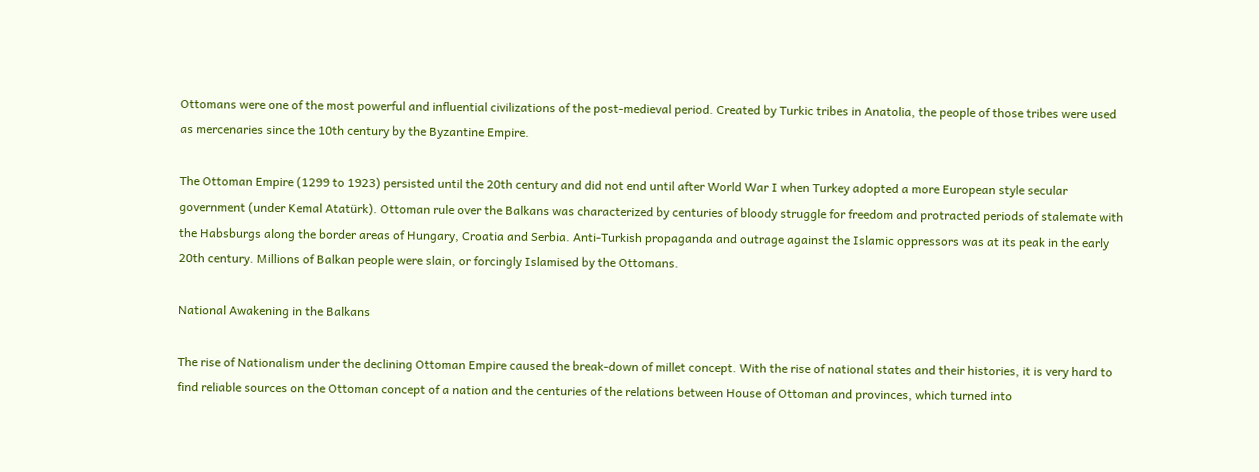Ottomans were one of the most powerful and influential civilizations of the post-medieval period. Created by Turkic tribes in Anatolia, the people of those tribes were used as mercenaries since the 10th century by the Byzantine Empire.

The Ottoman Empire (1299 to 1923) persisted until the 20th century and did not end until after World War I when Turkey adopted a more European style secular government (under Kemal Atatürk). Ottoman rule over the Balkans was characterized by centuries of bloody struggle for freedom and protracted periods of stalemate with the Habsburgs along the border areas of Hungary, Croatia and Serbia. Anti-Turkish propaganda and outrage against the Islamic oppressors was at its peak in the early 20th century. Millions of Balkan people were slain, or forcingly Islamised by the Ottomans.

National Awakening in the Balkans

The rise of Nationalism under the declining Ottoman Empire caused the break-down of millet concept. With the rise of national states and their histories, it is very hard to find reliable sources on the Ottoman concept of a nation and the centuries of the relations between House of Ottoman and provinces, which turned into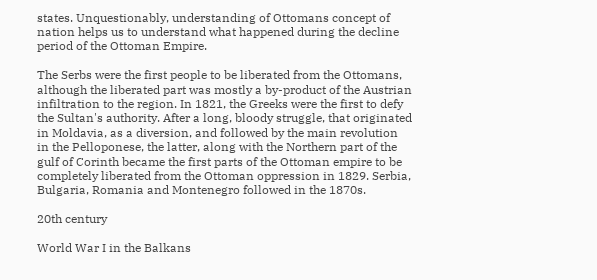states. Unquestionably, understanding of Ottomans concept of nation helps us to understand what happened during the decline period of the Ottoman Empire.

The Serbs were the first people to be liberated from the Ottomans, although the liberated part was mostly a by-product of the Austrian infiltration to the region. In 1821, the Greeks were the first to defy the Sultan's authority. After a long, bloody struggle, that originated in Moldavia, as a diversion, and followed by the main revolution in the Pelloponese, the latter, along with the Northern part of the gulf of Corinth became the first parts of the Ottoman empire to be completely liberated from the Ottoman oppression in 1829. Serbia, Bulgaria, Romania and Montenegro followed in the 1870s.

20th century

World War I in the Balkans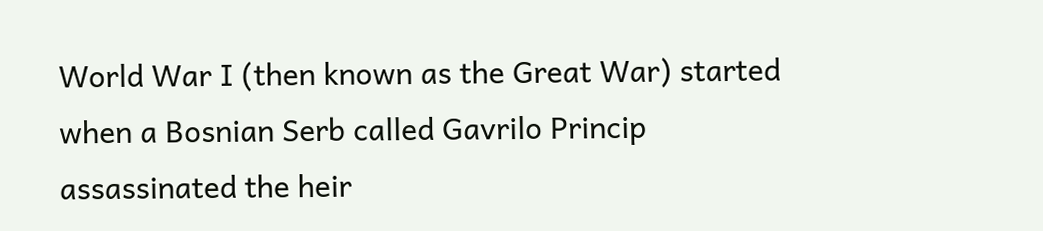World War I (then known as the Great War) started when a Bosnian Serb called Gavrilo Princip assassinated the heir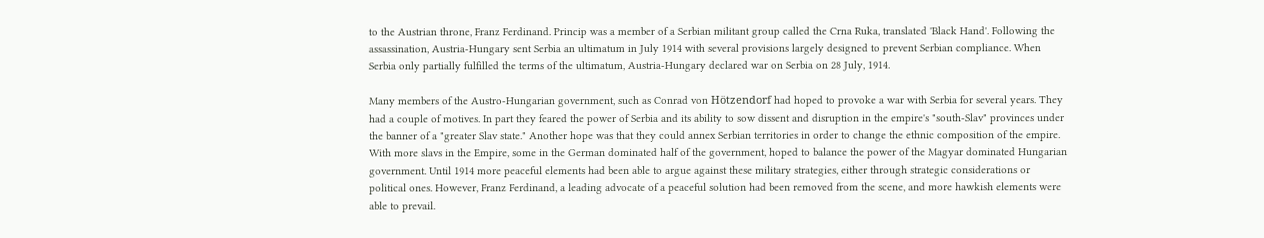to the Austrian throne, Franz Ferdinand. Princip was a member of a Serbian militant group called the Crna Ruka, translated 'Black Hand'. Following the assassination, Austria-Hungary sent Serbia an ultimatum in July 1914 with several provisions largely designed to prevent Serbian compliance. When Serbia only partially fulfilled the terms of the ultimatum, Austria-Hungary declared war on Serbia on 28 July, 1914.

Many members of the Austro-Hungarian government, such as Conrad von Hötzendorf had hoped to provoke a war with Serbia for several years. They had a couple of motives. In part they feared the power of Serbia and its ability to sow dissent and disruption in the empire's "south-Slav" provinces under the banner of a "greater Slav state." Another hope was that they could annex Serbian territories in order to change the ethnic composition of the empire. With more slavs in the Empire, some in the German dominated half of the government, hoped to balance the power of the Magyar dominated Hungarian government. Until 1914 more peaceful elements had been able to argue against these military strategies, either through strategic considerations or political ones. However, Franz Ferdinand, a leading advocate of a peaceful solution had been removed from the scene, and more hawkish elements were able to prevail.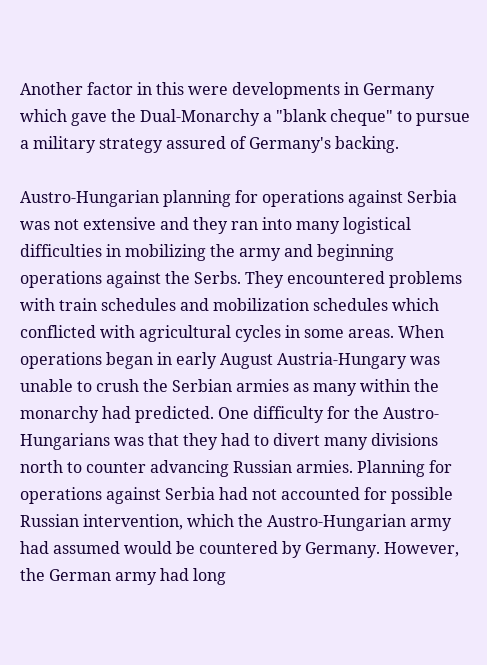Another factor in this were developments in Germany which gave the Dual-Monarchy a "blank cheque" to pursue a military strategy assured of Germany's backing.

Austro-Hungarian planning for operations against Serbia was not extensive and they ran into many logistical difficulties in mobilizing the army and beginning operations against the Serbs. They encountered problems with train schedules and mobilization schedules which conflicted with agricultural cycles in some areas. When operations began in early August Austria-Hungary was unable to crush the Serbian armies as many within the monarchy had predicted. One difficulty for the Austro-Hungarians was that they had to divert many divisions north to counter advancing Russian armies. Planning for operations against Serbia had not accounted for possible Russian intervention, which the Austro-Hungarian army had assumed would be countered by Germany. However, the German army had long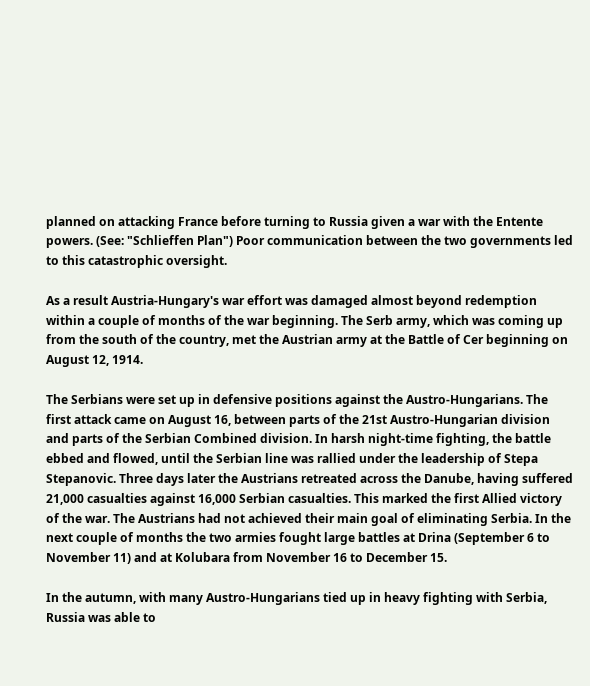planned on attacking France before turning to Russia given a war with the Entente powers. (See: "Schlieffen Plan") Poor communication between the two governments led to this catastrophic oversight.

As a result Austria-Hungary's war effort was damaged almost beyond redemption within a couple of months of the war beginning. The Serb army, which was coming up from the south of the country, met the Austrian army at the Battle of Cer beginning on August 12, 1914.

The Serbians were set up in defensive positions against the Austro-Hungarians. The first attack came on August 16, between parts of the 21st Austro-Hungarian division and parts of the Serbian Combined division. In harsh night-time fighting, the battle ebbed and flowed, until the Serbian line was rallied under the leadership of Stepa Stepanovic. Three days later the Austrians retreated across the Danube, having suffered 21,000 casualties against 16,000 Serbian casualties. This marked the first Allied victory of the war. The Austrians had not achieved their main goal of eliminating Serbia. In the next couple of months the two armies fought large battles at Drina (September 6 to November 11) and at Kolubara from November 16 to December 15.

In the autumn, with many Austro-Hungarians tied up in heavy fighting with Serbia, Russia was able to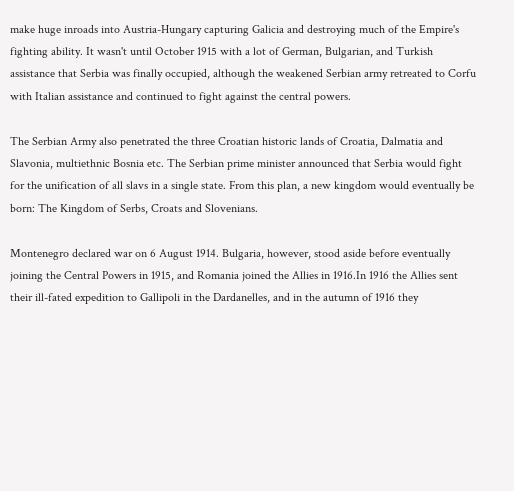make huge inroads into Austria-Hungary capturing Galicia and destroying much of the Empire's fighting ability. It wasn't until October 1915 with a lot of German, Bulgarian, and Turkish assistance that Serbia was finally occupied, although the weakened Serbian army retreated to Corfu with Italian assistance and continued to fight against the central powers.

The Serbian Army also penetrated the three Croatian historic lands of Croatia, Dalmatia and Slavonia, multiethnic Bosnia etc. The Serbian prime minister announced that Serbia would fight for the unification of all slavs in a single state. From this plan, a new kingdom would eventually be born: The Kingdom of Serbs, Croats and Slovenians.

Montenegro declared war on 6 August 1914. Bulgaria, however, stood aside before eventually joining the Central Powers in 1915, and Romania joined the Allies in 1916.In 1916 the Allies sent their ill-fated expedition to Gallipoli in the Dardanelles, and in the autumn of 1916 they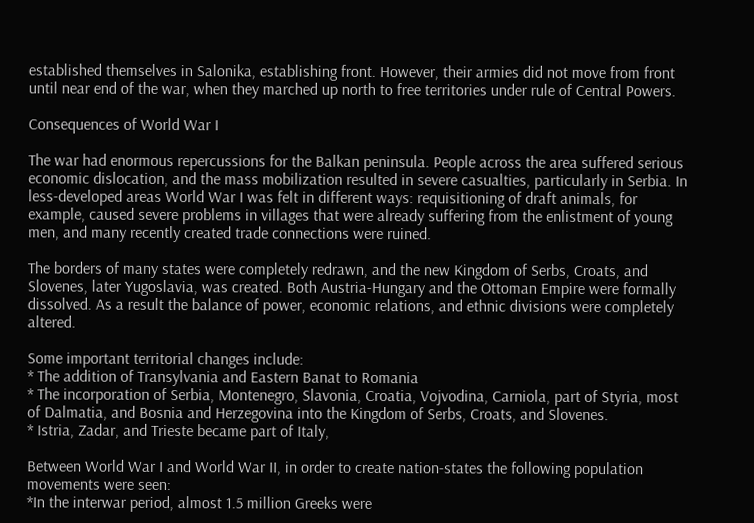established themselves in Salonika, establishing front. However, their armies did not move from front until near end of the war, when they marched up north to free territories under rule of Central Powers.

Consequences of World War I

The war had enormous repercussions for the Balkan peninsula. People across the area suffered serious economic dislocation, and the mass mobilization resulted in severe casualties, particularly in Serbia. In less-developed areas World War I was felt in different ways: requisitioning of draft animals, for example, caused severe problems in villages that were already suffering from the enlistment of young men, and many recently created trade connections were ruined.

The borders of many states were completely redrawn, and the new Kingdom of Serbs, Croats, and Slovenes, later Yugoslavia, was created. Both Austria-Hungary and the Ottoman Empire were formally dissolved. As a result the balance of power, economic relations, and ethnic divisions were completely altered.

Some important territorial changes include:
* The addition of Transylvania and Eastern Banat to Romania
* The incorporation of Serbia, Montenegro, Slavonia, Croatia, Vojvodina, Carniola, part of Styria, most of Dalmatia, and Bosnia and Herzegovina into the Kingdom of Serbs, Croats, and Slovenes.
* Istria, Zadar, and Trieste became part of Italy,

Between World War I and World War II, in order to create nation-states the following population movements were seen:
*In the interwar period, almost 1.5 million Greeks were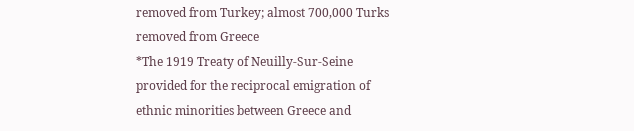removed from Turkey; almost 700,000 Turks removed from Greece
*The 1919 Treaty of Neuilly-Sur-Seine provided for the reciprocal emigration of ethnic minorities between Greece and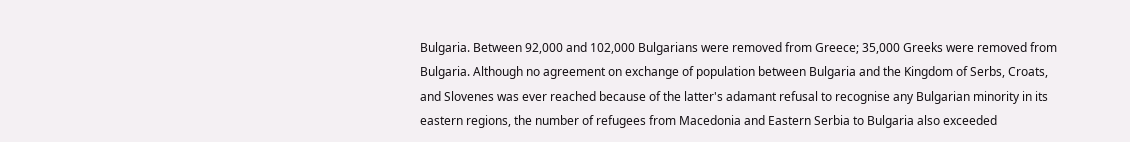Bulgaria. Between 92,000 and 102,000 Bulgarians were removed from Greece; 35,000 Greeks were removed from Bulgaria. Although no agreement on exchange of population between Bulgaria and the Kingdom of Serbs, Croats, and Slovenes was ever reached because of the latter's adamant refusal to recognise any Bulgarian minority in its eastern regions, the number of refugees from Macedonia and Eastern Serbia to Bulgaria also exceeded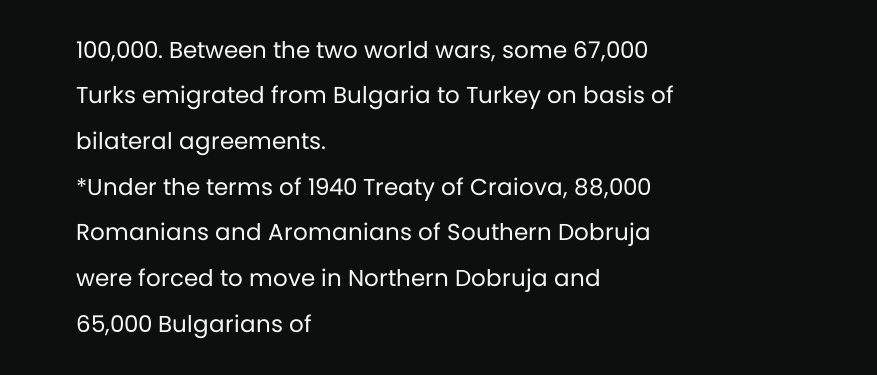100,000. Between the two world wars, some 67,000 Turks emigrated from Bulgaria to Turkey on basis of bilateral agreements.
*Under the terms of 1940 Treaty of Craiova, 88,000 Romanians and Aromanians of Southern Dobruja were forced to move in Northern Dobruja and 65,000 Bulgarians of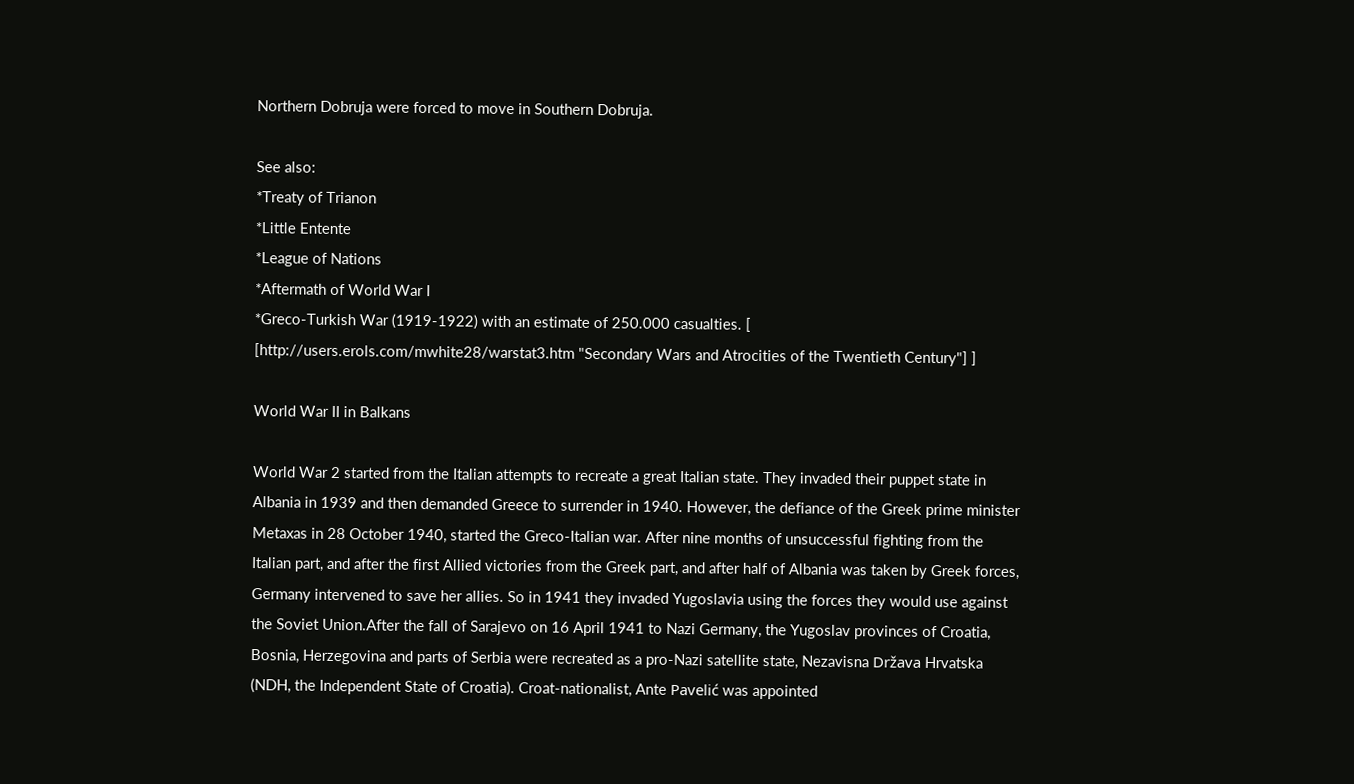Northern Dobruja were forced to move in Southern Dobruja.

See also:
*Treaty of Trianon
*Little Entente
*League of Nations
*Aftermath of World War I
*Greco-Turkish War (1919-1922) with an estimate of 250.000 casualties. [ [http://users.erols.com/mwhite28/warstat3.htm "Secondary Wars and Atrocities of the Twentieth Century"] ]

World War II in Balkans

World War 2 started from the Italian attempts to recreate a great Italian state. They invaded their puppet state in Albania in 1939 and then demanded Greece to surrender in 1940. However, the defiance of the Greek prime minister Metaxas in 28 October 1940, started the Greco-Italian war. After nine months of unsuccessful fighting from the Italian part, and after the first Allied victories from the Greek part, and after half of Albania was taken by Greek forces, Germany intervened to save her allies. So in 1941 they invaded Yugoslavia using the forces they would use against the Soviet Union.After the fall of Sarajevo on 16 April 1941 to Nazi Germany, the Yugoslav provinces of Croatia, Bosnia, Herzegovina and parts of Serbia were recreated as a pro-Nazi satellite state, Nezavisna Država Hrvatska (NDH, the Independent State of Croatia). Croat-nationalist, Ante Pavelić was appointed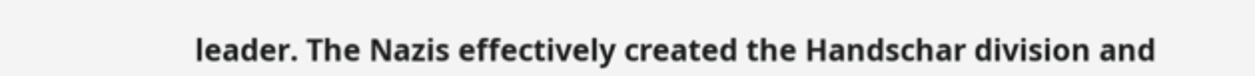leader. The Nazis effectively created the Handschar division and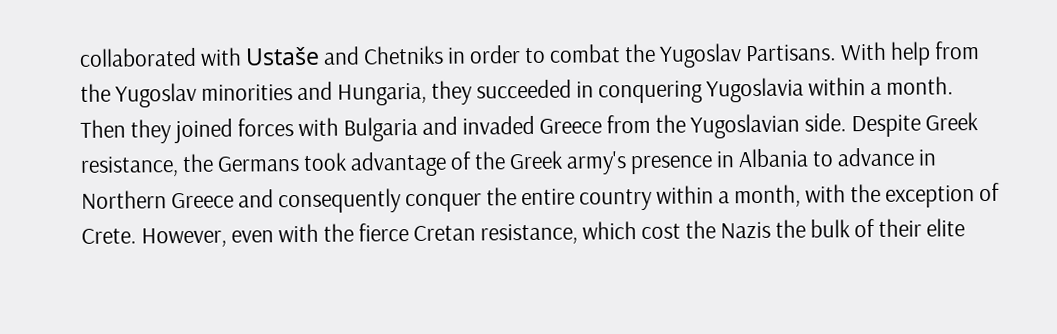collaborated with Ustaše and Chetniks in order to combat the Yugoslav Partisans. With help from the Yugoslav minorities and Hungaria, they succeeded in conquering Yugoslavia within a month. Then they joined forces with Bulgaria and invaded Greece from the Yugoslavian side. Despite Greek resistance, the Germans took advantage of the Greek army's presence in Albania to advance in Northern Greece and consequently conquer the entire country within a month, with the exception of Crete. However, even with the fierce Cretan resistance, which cost the Nazis the bulk of their elite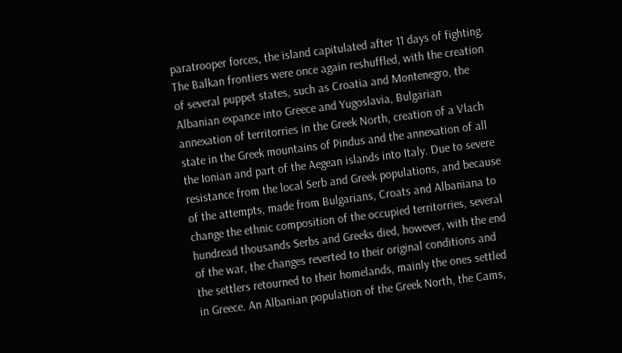paratrooper forces, the island capitulated after 11 days of fighting. The Balkan frontiers were once again reshuffled, with the creation of several puppet states, such as Croatia and Montenegro, the Albanian expance into Greece and Yugoslavia, Bulgarian annexation of territorries in the Greek North, creation of a Vlach state in the Greek mountains of Pindus and the annexation of all the Ionian and part of the Aegean islands into Italy. Due to severe resistance from the local Serb and Greek populations, and because of the attempts, made from Bulgarians, Croats and Albaniana to change the ethnic composition of the occupied territorries, several hundread thousands Serbs and Greeks died, however, with the end of the war, the changes reverted to their original conditions and the settlers retourned to their homelands, mainly the ones settled in Greece. An Albanian population of the Greek North, the Cams,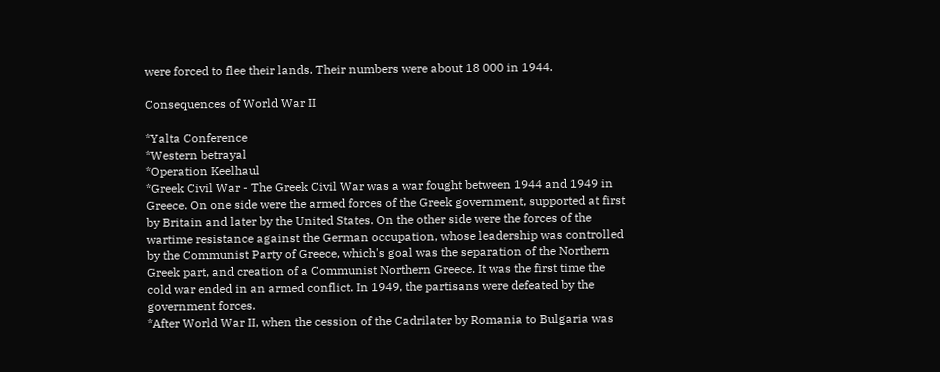were forced to flee their lands. Their numbers were about 18 000 in 1944.

Consequences of World War II

*Yalta Conference
*Western betrayal
*Operation Keelhaul
*Greek Civil War - The Greek Civil War was a war fought between 1944 and 1949 in Greece. On one side were the armed forces of the Greek government, supported at first by Britain and later by the United States. On the other side were the forces of the wartime resistance against the German occupation, whose leadership was controlled by the Communist Party of Greece, which's goal was the separation of the Northern Greek part, and creation of a Communist Northern Greece. It was the first time the cold war ended in an armed conflict. In 1949, the partisans were defeated by the government forces.
*After World War II, when the cession of the Cadrilater by Romania to Bulgaria was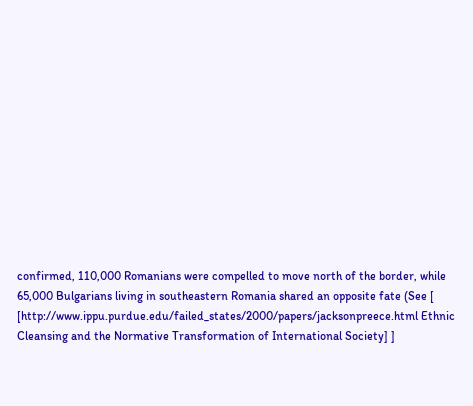confirmed, 110,000 Romanians were compelled to move north of the border, while 65,000 Bulgarians living in southeastern Romania shared an opposite fate (See [ [http://www.ippu.purdue.edu/failed_states/2000/papers/jacksonpreece.html Ethnic Cleansing and the Normative Transformation of International Society] ]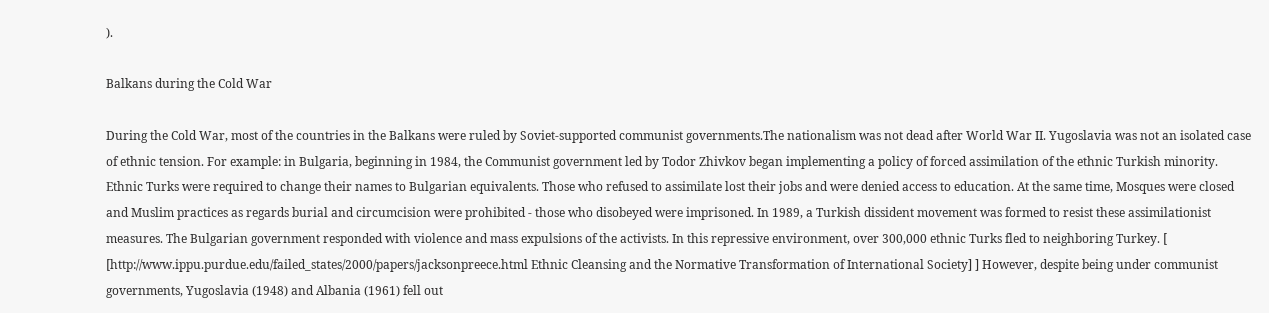).

Balkans during the Cold War

During the Cold War, most of the countries in the Balkans were ruled by Soviet-supported communist governments.The nationalism was not dead after World War II. Yugoslavia was not an isolated case of ethnic tension. For example: in Bulgaria, beginning in 1984, the Communist government led by Todor Zhivkov began implementing a policy of forced assimilation of the ethnic Turkish minority. Ethnic Turks were required to change their names to Bulgarian equivalents. Those who refused to assimilate lost their jobs and were denied access to education. At the same time, Mosques were closed and Muslim practices as regards burial and circumcision were prohibited - those who disobeyed were imprisoned. In 1989, a Turkish dissident movement was formed to resist these assimilationist measures. The Bulgarian government responded with violence and mass expulsions of the activists. In this repressive environment, over 300,000 ethnic Turks fled to neighboring Turkey. [ [http://www.ippu.purdue.edu/failed_states/2000/papers/jacksonpreece.html Ethnic Cleansing and the Normative Transformation of International Society] ] However, despite being under communist governments, Yugoslavia (1948) and Albania (1961) fell out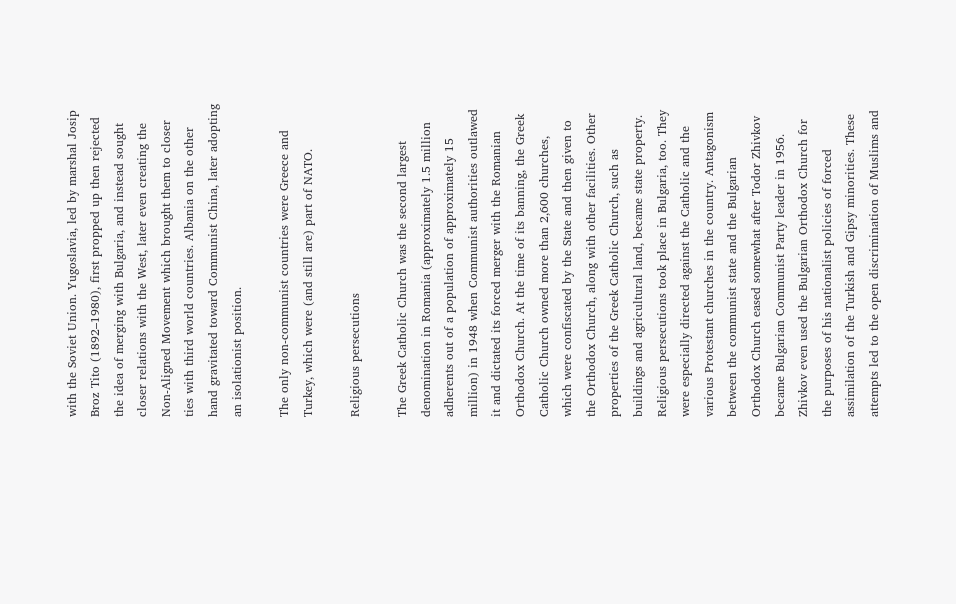with the Soviet Union. Yugoslavia, led by marshal Josip Broz Tito (1892–1980), first propped up then rejected the idea of merging with Bulgaria, and instead sought closer relations with the West, later even creating the Non-Aligned Movement which brought them to closer ties with third world countries. Albania on the other hand gravitated toward Communist China, later adopting an isolationist position.

The only non-communist countries were Greece and Turkey, which were (and still are) part of NATO.

Religious persecutions

The Greek Catholic Church was the second largest denomination in Romania (approximately 1.5 million adherents out of a population of approximately 15 million) in 1948 when Communist authorities outlawed it and dictated its forced merger with the Romanian Orthodox Church. At the time of its banning, the Greek Catholic Church owned more than 2,600 churches, which were confiscated by the State and then given to the Orthodox Church, along with other facilities. Other properties of the Greek Catholic Church, such as buildings and agricultural land, became state property.
Religious persecutions took place in Bulgaria, too. They were especially directed against the Catholic and the various Protestant churches in the country. Antagonism between the communist state and the Bulgarian Orthodox Church eased somewhat after Todor Zhivkov became Bulgarian Communist Party leader in 1956. Zhivkov even used the Bulgarian Orthodox Church for the purposes of his nationalist policies of forced assimilation of the Turkish and Gipsy minorities. These attempts led to the open discrimination of Muslims and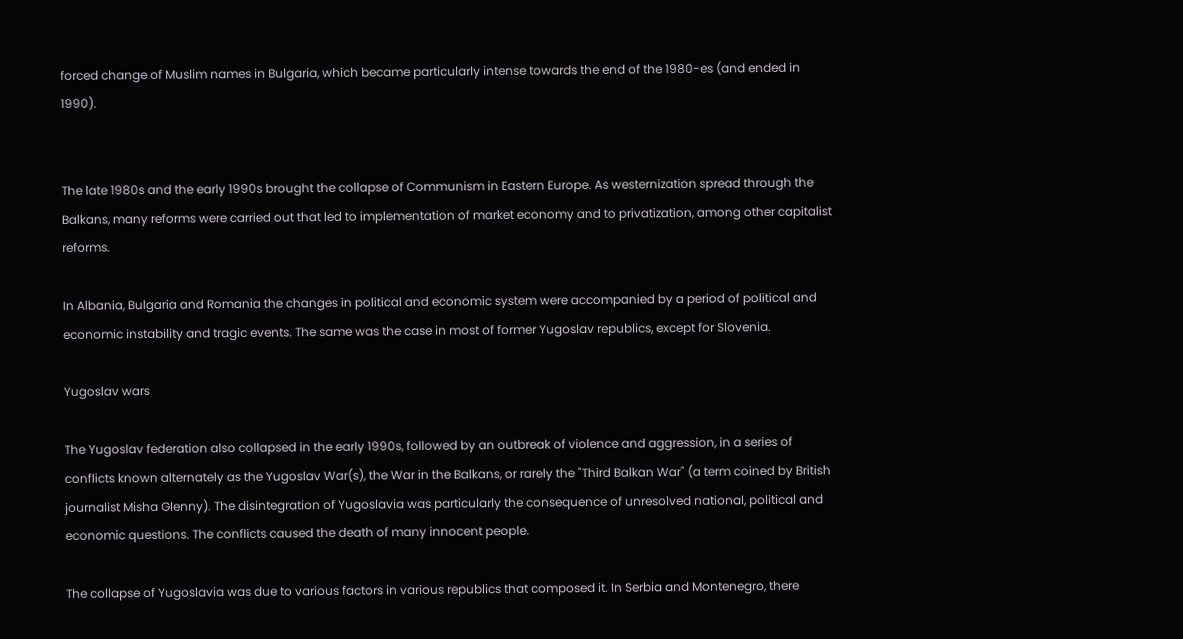forced change of Muslim names in Bulgaria, which became particularly intense towards the end of the 1980-es (and ended in 1990).


The late 1980s and the early 1990s brought the collapse of Communism in Eastern Europe. As westernization spread through the Balkans, many reforms were carried out that led to implementation of market economy and to privatization, among other capitalist reforms.

In Albania, Bulgaria and Romania the changes in political and economic system were accompanied by a period of political and economic instability and tragic events. The same was the case in most of former Yugoslav republics, except for Slovenia.

Yugoslav wars

The Yugoslav federation also collapsed in the early 1990s, followed by an outbreak of violence and aggression, in a series of conflicts known alternately as the Yugoslav War(s), the War in the Balkans, or rarely the "Third Balkan War" (a term coined by British journalist Misha Glenny). The disintegration of Yugoslavia was particularly the consequence of unresolved national, political and economic questions. The conflicts caused the death of many innocent people.

The collapse of Yugoslavia was due to various factors in various republics that composed it. In Serbia and Montenegro, there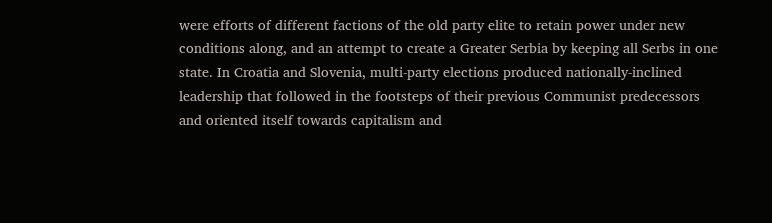were efforts of different factions of the old party elite to retain power under new conditions along, and an attempt to create a Greater Serbia by keeping all Serbs in one state. In Croatia and Slovenia, multi-party elections produced nationally-inclined leadership that followed in the footsteps of their previous Communist predecessors and oriented itself towards capitalism and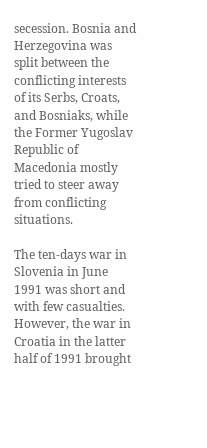secession. Bosnia and Herzegovina was split between the conflicting interests of its Serbs, Croats, and Bosniaks, while the Former Yugoslav Republic of Macedonia mostly tried to steer away from conflicting situations.

The ten-days war in Slovenia in June 1991 was short and with few casualties. However, the war in Croatia in the latter half of 1991 brought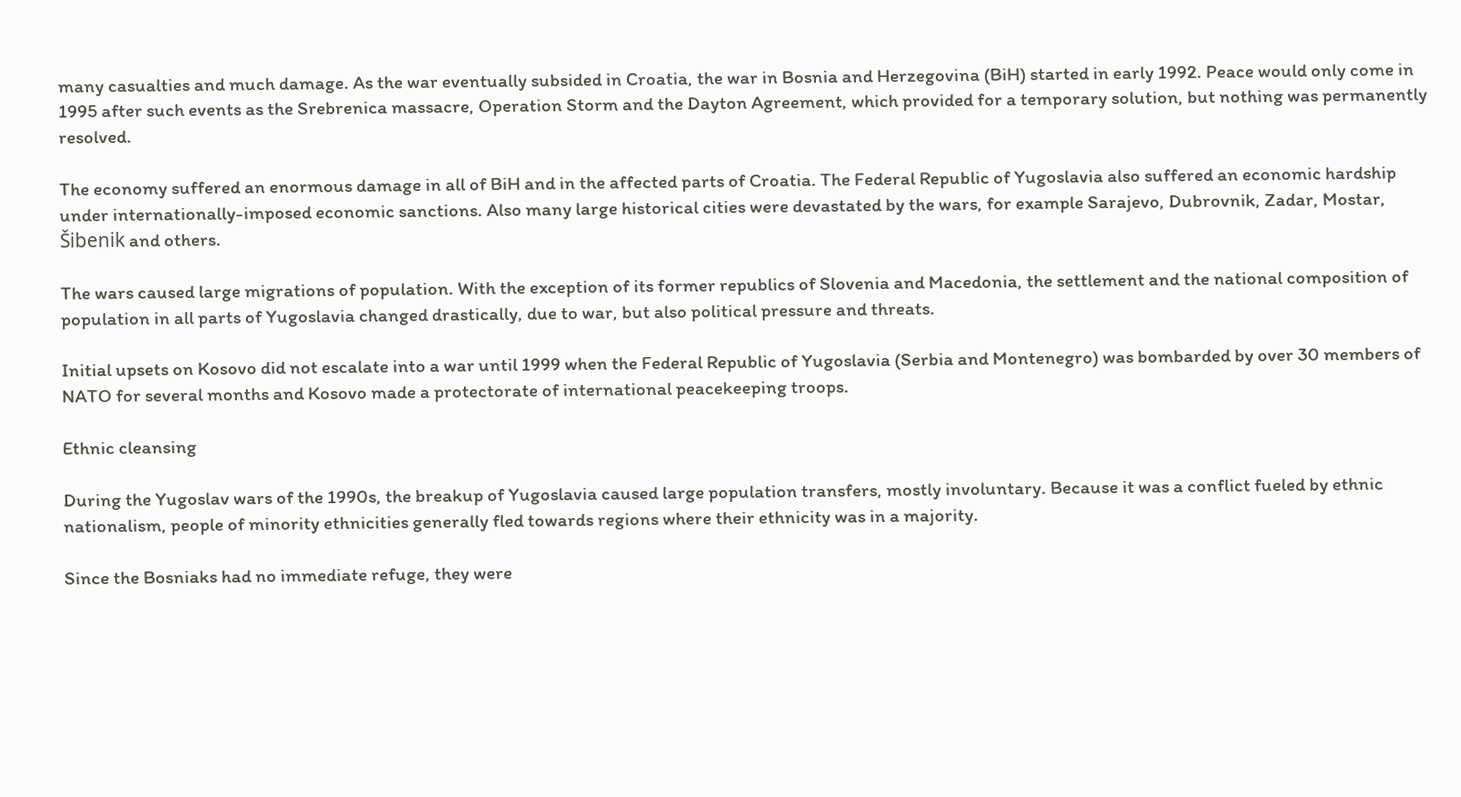many casualties and much damage. As the war eventually subsided in Croatia, the war in Bosnia and Herzegovina (BiH) started in early 1992. Peace would only come in 1995 after such events as the Srebrenica massacre, Operation Storm and the Dayton Agreement, which provided for a temporary solution, but nothing was permanently resolved.

The economy suffered an enormous damage in all of BiH and in the affected parts of Croatia. The Federal Republic of Yugoslavia also suffered an economic hardship under internationally-imposed economic sanctions. Also many large historical cities were devastated by the wars, for example Sarajevo, Dubrovnik, Zadar, Mostar, Šibenik and others.

The wars caused large migrations of population. With the exception of its former republics of Slovenia and Macedonia, the settlement and the national composition of population in all parts of Yugoslavia changed drastically, due to war, but also political pressure and threats.

Initial upsets on Kosovo did not escalate into a war until 1999 when the Federal Republic of Yugoslavia (Serbia and Montenegro) was bombarded by over 30 members of NATO for several months and Kosovo made a protectorate of international peacekeeping troops.

Ethnic cleansing

During the Yugoslav wars of the 1990s, the breakup of Yugoslavia caused large population transfers, mostly involuntary. Because it was a conflict fueled by ethnic nationalism, people of minority ethnicities generally fled towards regions where their ethnicity was in a majority.

Since the Bosniaks had no immediate refuge, they were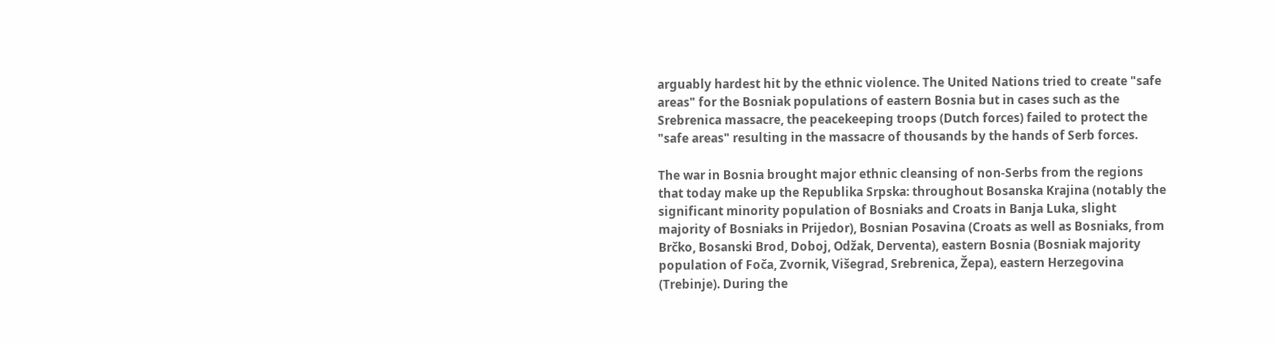arguably hardest hit by the ethnic violence. The United Nations tried to create "safe areas" for the Bosniak populations of eastern Bosnia but in cases such as the Srebrenica massacre, the peacekeeping troops (Dutch forces) failed to protect the "safe areas" resulting in the massacre of thousands by the hands of Serb forces.

The war in Bosnia brought major ethnic cleansing of non-Serbs from the regions that today make up the Republika Srpska: throughout Bosanska Krajina (notably the significant minority population of Bosniaks and Croats in Banja Luka, slight majority of Bosniaks in Prijedor), Bosnian Posavina (Croats as well as Bosniaks, from Brčko, Bosanski Brod, Doboj, Odžak, Derventa), eastern Bosnia (Bosniak majority population of Foča, Zvornik, Višegrad, Srebrenica, Žepa), eastern Herzegovina (Trebinje). During the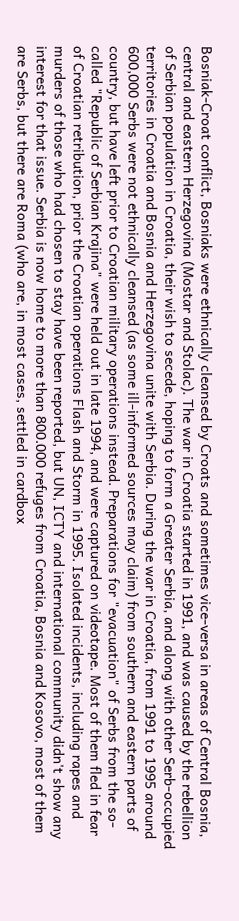Bosniak-Croat conflict, Bosniaks were ethnically cleansed by Croats and sometimes vice-versa in areas of Central Bosnia, central and eastern Herzegovina (Mostar and Stolac). The war in Croatia started in 1991, and was caused by the rebellion of Serbian population in Croatia, their wish to secede, hoping to form a Greater Serbia, and along with other Serb-occupied territories in Croatia and Bosnia and Herzegovina unite with Serbia. During the war in Croatia, from 1991 to 1995 around 600,000 Serbs were not ethnically cleansed (as some ill-informed sources may claim) from southern and eastern parts of country, but have left prior to Croatian military operations instead. Preparations for "evacuation" of Serbs from the so-called "Republic of Serbian Krajina" were held out in late 1994, and were captured on videotape. Most of them fled in fear of Croatian retribution, prior the Croatian operations Flash and Storm in 1995. Isolated incidents, including rapes and murders of those who had chosen to stay have been reported, but UN, ICTY and international community didn't show any interest for that issue. Serbia is now home to more than 800.000 refuges from Croatia, Bosnia and Kosovo, most of them are Serbs, but there are Roma (who are, in most cases, settled in cardbox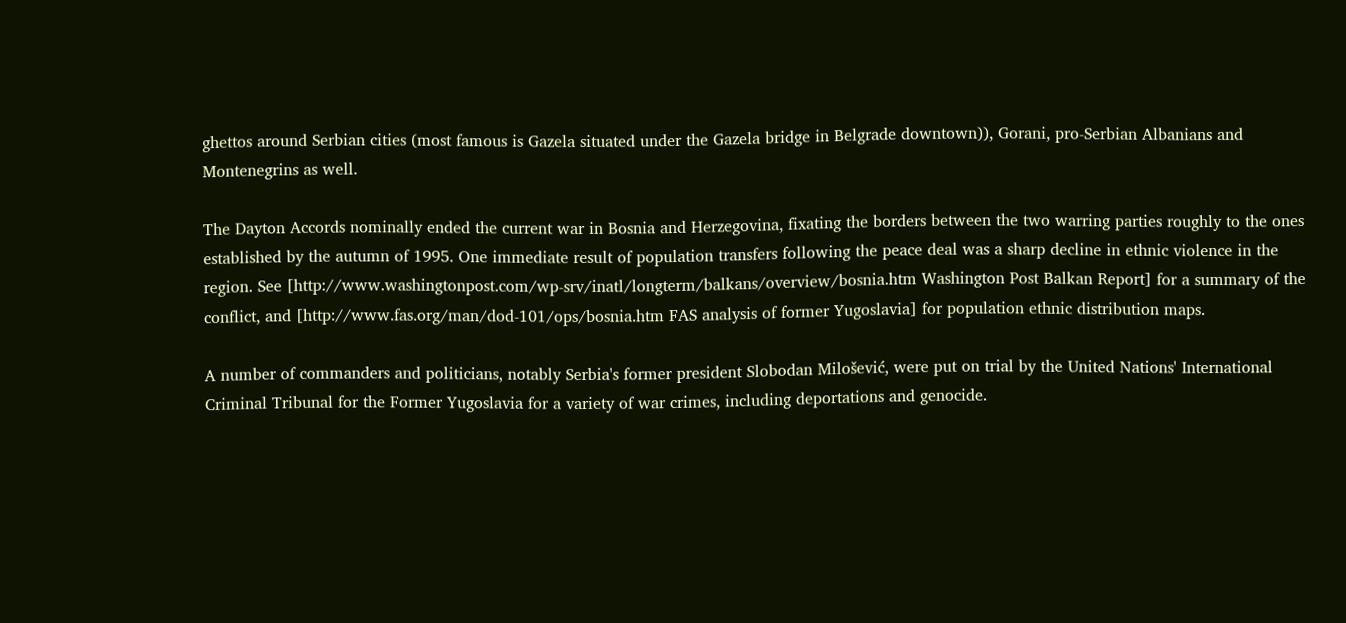ghettos around Serbian cities (most famous is Gazela situated under the Gazela bridge in Belgrade downtown)), Gorani, pro-Serbian Albanians and Montenegrins as well.

The Dayton Accords nominally ended the current war in Bosnia and Herzegovina, fixating the borders between the two warring parties roughly to the ones established by the autumn of 1995. One immediate result of population transfers following the peace deal was a sharp decline in ethnic violence in the region. See [http://www.washingtonpost.com/wp-srv/inatl/longterm/balkans/overview/bosnia.htm Washington Post Balkan Report] for a summary of the conflict, and [http://www.fas.org/man/dod-101/ops/bosnia.htm FAS analysis of former Yugoslavia] for population ethnic distribution maps.

A number of commanders and politicians, notably Serbia's former president Slobodan Milošević, were put on trial by the United Nations' International Criminal Tribunal for the Former Yugoslavia for a variety of war crimes, including deportations and genocide.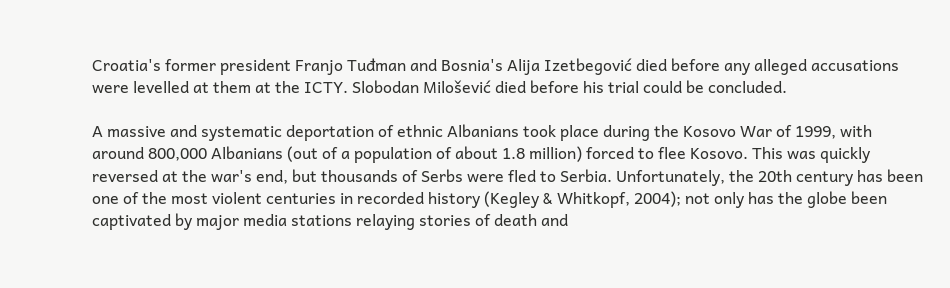Croatia's former president Franjo Tuđman and Bosnia's Alija Izetbegović died before any alleged accusations were levelled at them at the ICTY. Slobodan Milošević died before his trial could be concluded.

A massive and systematic deportation of ethnic Albanians took place during the Kosovo War of 1999, with around 800,000 Albanians (out of a population of about 1.8 million) forced to flee Kosovo. This was quickly reversed at the war's end, but thousands of Serbs were fled to Serbia. Unfortunately, the 20th century has been one of the most violent centuries in recorded history (Kegley & Whitkopf, 2004); not only has the globe been captivated by major media stations relaying stories of death and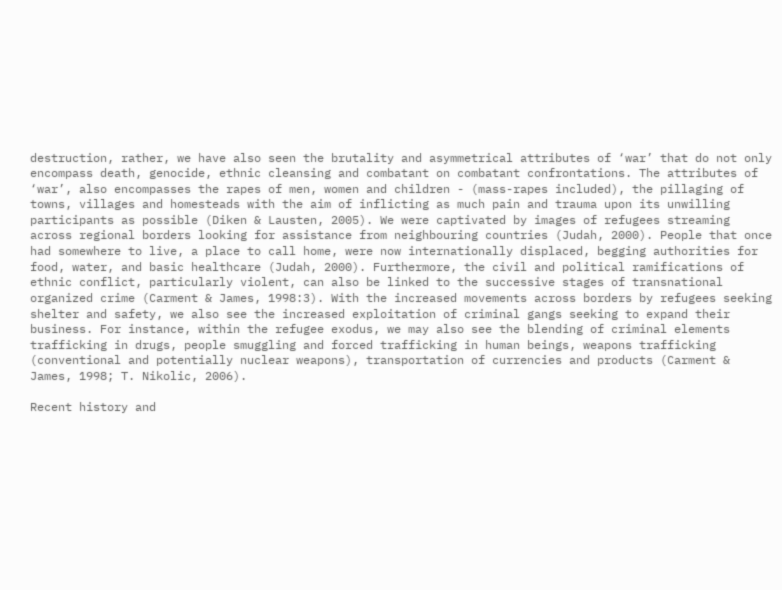destruction, rather, we have also seen the brutality and asymmetrical attributes of ‘war’ that do not only encompass death, genocide, ethnic cleansing and combatant on combatant confrontations. The attributes of ‘war’, also encompasses the rapes of men, women and children - (mass-rapes included), the pillaging of towns, villages and homesteads with the aim of inflicting as much pain and trauma upon its unwilling participants as possible (Diken & Lausten, 2005). We were captivated by images of refugees streaming across regional borders looking for assistance from neighbouring countries (Judah, 2000). People that once had somewhere to live, a place to call home, were now internationally displaced, begging authorities for food, water, and basic healthcare (Judah, 2000). Furthermore, the civil and political ramifications of ethnic conflict, particularly violent, can also be linked to the successive stages of transnational organized crime (Carment & James, 1998:3). With the increased movements across borders by refugees seeking shelter and safety, we also see the increased exploitation of criminal gangs seeking to expand their business. For instance, within the refugee exodus, we may also see the blending of criminal elements trafficking in drugs, people smuggling and forced trafficking in human beings, weapons trafficking (conventional and potentially nuclear weapons), transportation of currencies and products (Carment & James, 1998; T. Nikolic, 2006).

Recent history and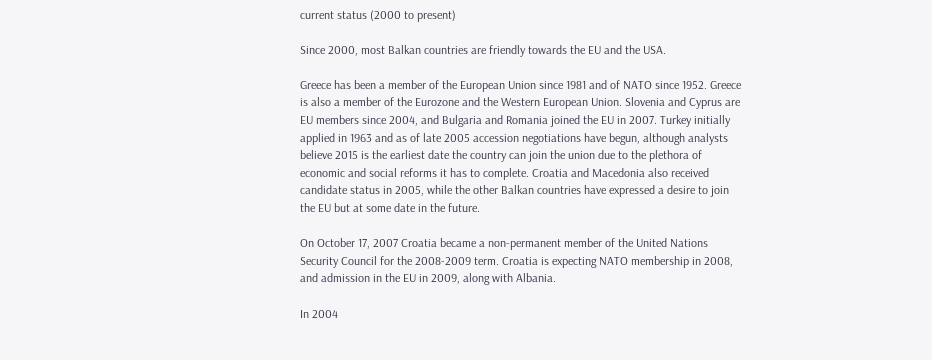current status (2000 to present)

Since 2000, most Balkan countries are friendly towards the EU and the USA.

Greece has been a member of the European Union since 1981 and of NATO since 1952. Greece is also a member of the Eurozone and the Western European Union. Slovenia and Cyprus are EU members since 2004, and Bulgaria and Romania joined the EU in 2007. Turkey initially applied in 1963 and as of late 2005 accession negotiations have begun, although analysts believe 2015 is the earliest date the country can join the union due to the plethora of economic and social reforms it has to complete. Croatia and Macedonia also received candidate status in 2005, while the other Balkan countries have expressed a desire to join the EU but at some date in the future.

On October 17, 2007 Croatia became a non-permanent member of the United Nations Security Council for the 2008-2009 term. Croatia is expecting NATO membership in 2008, and admission in the EU in 2009, along with Albania.

In 2004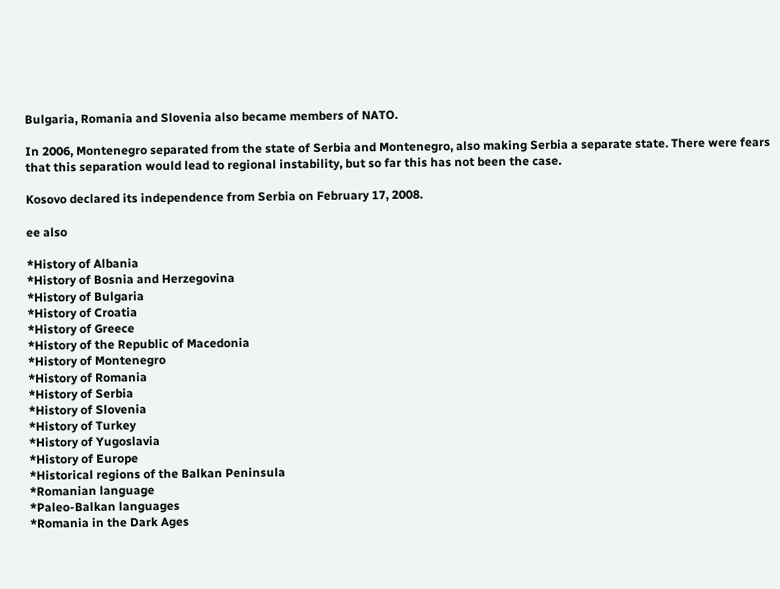Bulgaria, Romania and Slovenia also became members of NATO.

In 2006, Montenegro separated from the state of Serbia and Montenegro, also making Serbia a separate state. There were fears that this separation would lead to regional instability, but so far this has not been the case.

Kosovo declared its independence from Serbia on February 17, 2008.

ee also

*History of Albania
*History of Bosnia and Herzegovina
*History of Bulgaria
*History of Croatia
*History of Greece
*History of the Republic of Macedonia
*History of Montenegro
*History of Romania
*History of Serbia
*History of Slovenia
*History of Turkey
*History of Yugoslavia
*History of Europe
*Historical regions of the Balkan Peninsula
*Romanian language
*Paleo-Balkan languages
*Romania in the Dark Ages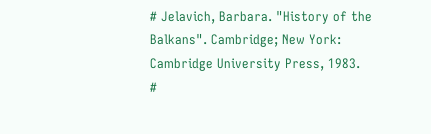# Jelavich, Barbara. "History of the Balkans". Cambridge; New York: Cambridge University Press, 1983.
#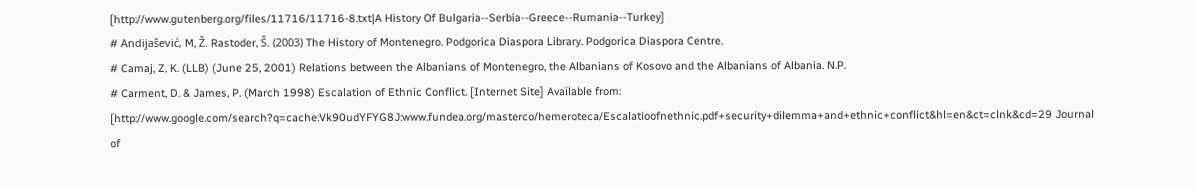[http://www.gutenberg.org/files/11716/11716-8.txt|A History Of Bulgaria--Serbia--Greece--Rumania--Turkey]
# Andijašević, M, Ž. Rastoder, Š. (2003) The History of Montenegro. Podgorica Diaspora Library. Podgorica Diaspora Centre.
# Camaj, Z, K. (LLB) (June 25, 2001) Relations between the Albanians of Montenegro, the Albanians of Kosovo and the Albanians of Albania. N.P.
# Carment, D. & James, P. (March 1998) Escalation of Ethnic Conflict. [Internet Site] Available from: [http://www.google.com/search?q=cache:Vk90udYFYG8J:www.fundea.org/masterco/hemeroteca/Escalatioofnethnic.pdf+security+dilemma+and+ethnic+conflict&hl=en&ct=clnk&cd=29 Journal of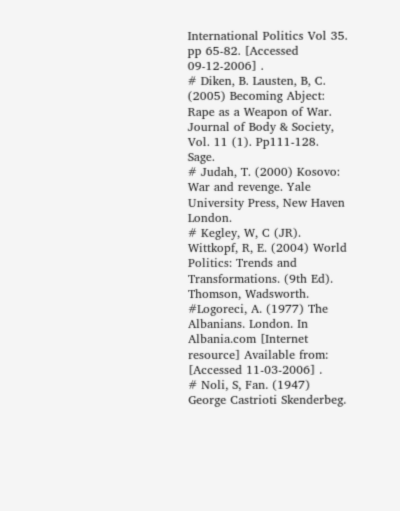International Politics Vol 35. pp 65-82. [Accessed 09-12-2006] .
# Diken, B. Lausten, B, C. (2005) Becoming Abject: Rape as a Weapon of War. Journal of Body & Society, Vol. 11 (1). Pp111-128. Sage.
# Judah, T. (2000) Kosovo: War and revenge. Yale University Press, New Haven London.
# Kegley, W, C (JR). Wittkopf, R, E. (2004) World Politics: Trends and Transformations. (9th Ed). Thomson, Wadsworth.
#Logoreci, A. (1977) The Albanians. London. In Albania.com [Internet resource] Available from: [Accessed 11-03-2006] .
# Noli, S, Fan. (1947) George Castrioti Skenderbeg.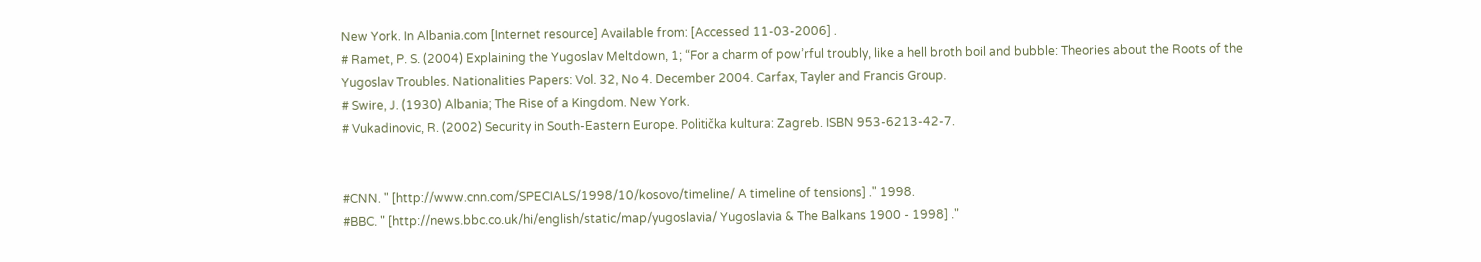New York. In Albania.com [Internet resource] Available from: [Accessed 11-03-2006] .
# Ramet, P. S. (2004) Explaining the Yugoslav Meltdown, 1; “For a charm of pow’rful troubly, like a hell broth boil and bubble: Theories about the Roots of the Yugoslav Troubles. Nationalities Papers: Vol. 32, No 4. December 2004. Carfax, Tayler and Francis Group.
# Swire, J. (1930) Albania; The Rise of a Kingdom. New York.
# Vukadinovic, R. (2002) Security in South-Eastern Europe. Politička kultura: Zagreb. ISBN 953-6213-42-7.


#CNN. " [http://www.cnn.com/SPECIALS/1998/10/kosovo/timeline/ A timeline of tensions] ." 1998.
#BBC. " [http://news.bbc.co.uk/hi/english/static/map/yugoslavia/ Yugoslavia & The Balkans 1900 - 1998] ."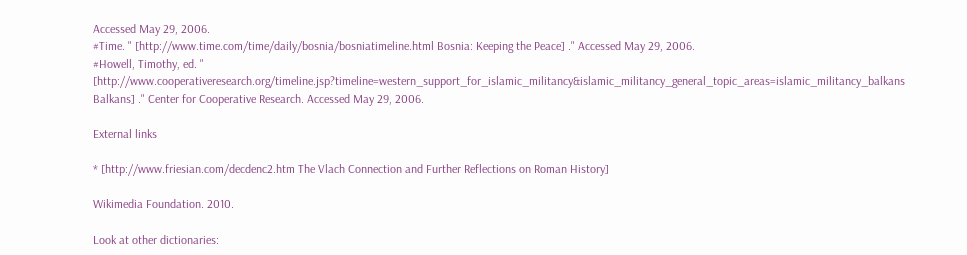Accessed May 29, 2006.
#Time. " [http://www.time.com/time/daily/bosnia/bosniatimeline.html Bosnia: Keeping the Peace] ." Accessed May 29, 2006.
#Howell, Timothy, ed. " [http://www.cooperativeresearch.org/timeline.jsp?timeline=western_support_for_islamic_militancy&islamic_militancy_general_topic_areas=islamic_militancy_balkans Balkans] ." Center for Cooperative Research. Accessed May 29, 2006.

External links

* [http://www.friesian.com/decdenc2.htm The Vlach Connection and Further Reflections on Roman History]

Wikimedia Foundation. 2010.

Look at other dictionaries: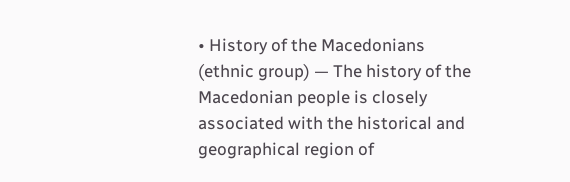• History of the Macedonians (ethnic group) — The history of the Macedonian people is closely associated with the historical and geographical region of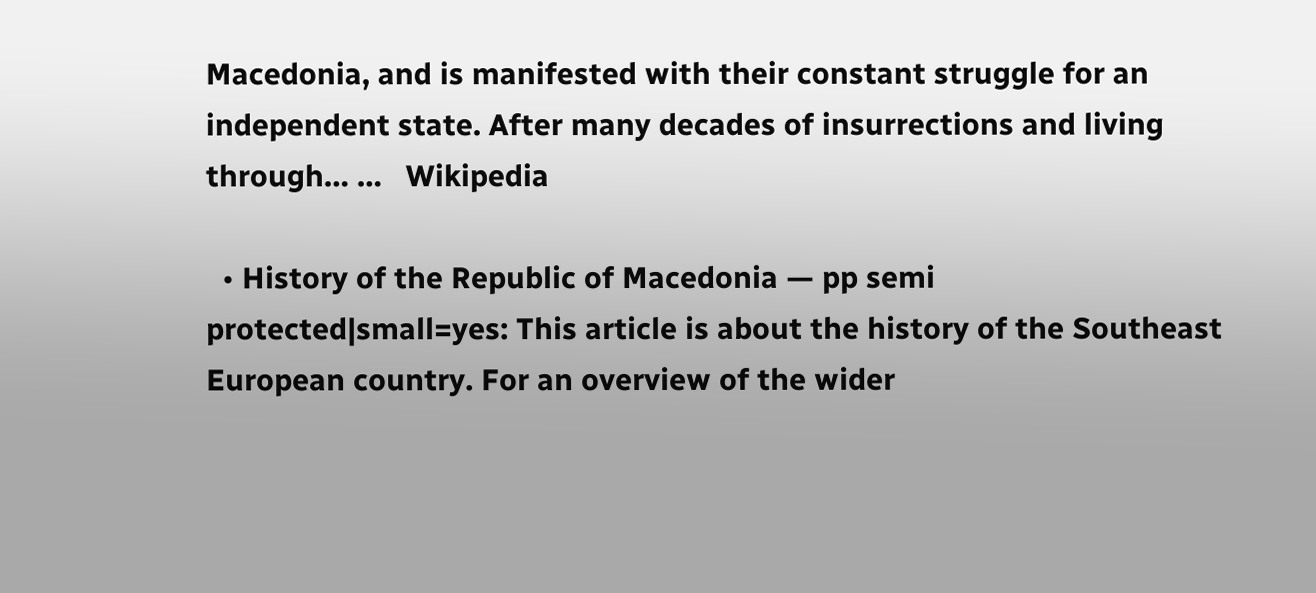Macedonia, and is manifested with their constant struggle for an independent state. After many decades of insurrections and living through… …   Wikipedia

  • History of the Republic of Macedonia — pp semi protected|small=yes: This article is about the history of the Southeast European country. For an overview of the wider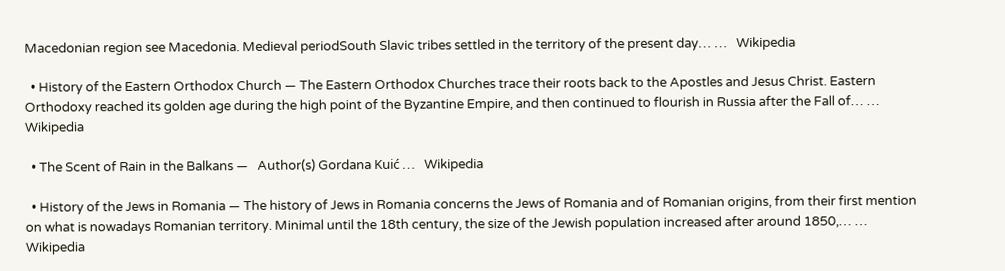Macedonian region see Macedonia. Medieval periodSouth Slavic tribes settled in the territory of the present day… …   Wikipedia

  • History of the Eastern Orthodox Church — The Eastern Orthodox Churches trace their roots back to the Apostles and Jesus Christ. Eastern Orthodoxy reached its golden age during the high point of the Byzantine Empire, and then continued to flourish in Russia after the Fall of… …   Wikipedia

  • The Scent of Rain in the Balkans —   Author(s) Gordana Kuić …   Wikipedia

  • History of the Jews in Romania — The history of Jews in Romania concerns the Jews of Romania and of Romanian origins, from their first mention on what is nowadays Romanian territory. Minimal until the 18th century, the size of the Jewish population increased after around 1850,… …   Wikipedia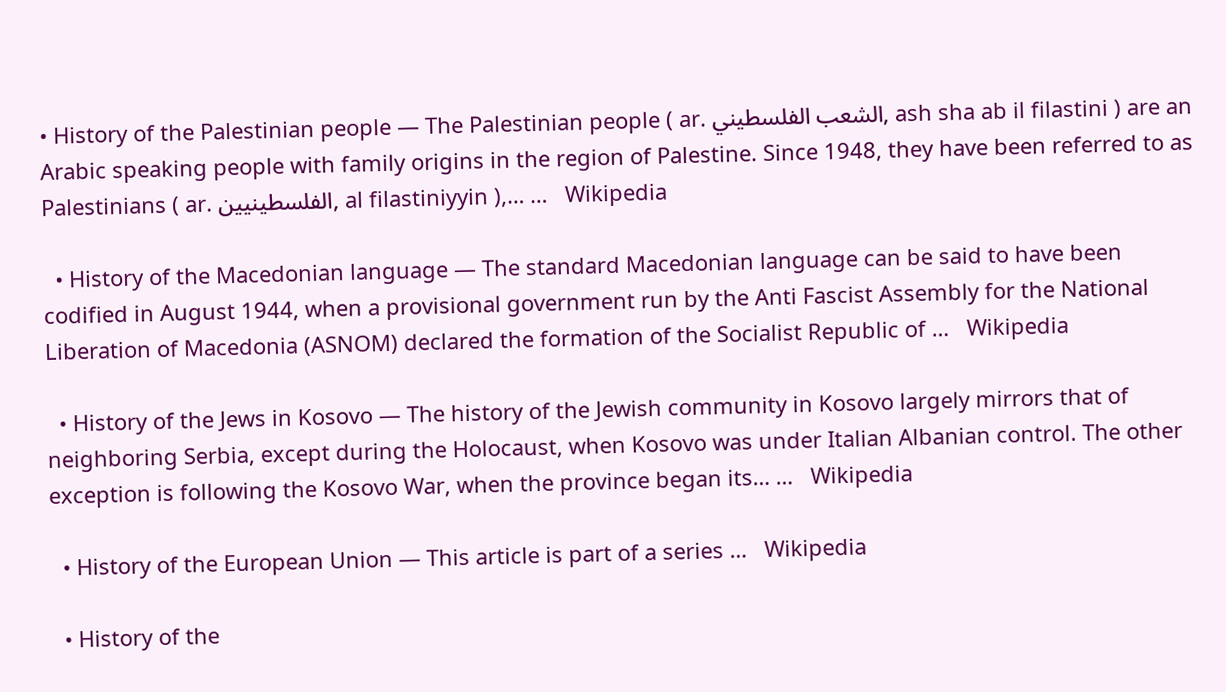• History of the Palestinian people — The Palestinian people ( ar. الشعب الفلسطيني, ash sha ab il filastini ) are an Arabic speaking people with family origins in the region of Palestine. Since 1948, they have been referred to as Palestinians ( ar. الفلسطينيين, al filastiniyyin ),… …   Wikipedia

  • History of the Macedonian language — The standard Macedonian language can be said to have been codified in August 1944, when a provisional government run by the Anti Fascist Assembly for the National Liberation of Macedonia (ASNOM) declared the formation of the Socialist Republic of …   Wikipedia

  • History of the Jews in Kosovo — The history of the Jewish community in Kosovo largely mirrors that of neighboring Serbia, except during the Holocaust, when Kosovo was under Italian Albanian control. The other exception is following the Kosovo War, when the province began its… …   Wikipedia

  • History of the European Union — This article is part of a series …   Wikipedia

  • History of the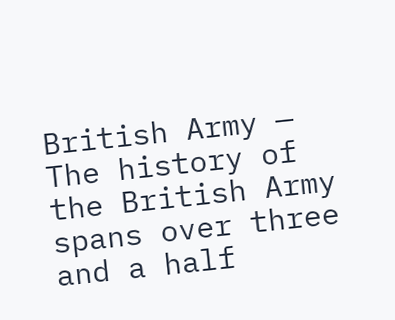British Army — The history of the British Army spans over three and a half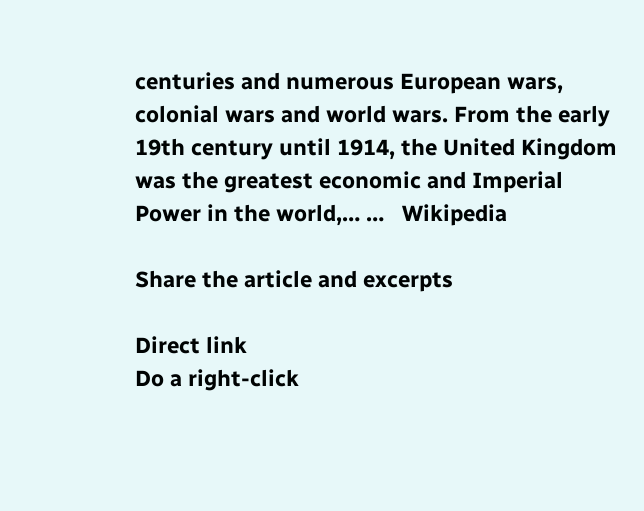centuries and numerous European wars, colonial wars and world wars. From the early 19th century until 1914, the United Kingdom was the greatest economic and Imperial Power in the world,… …   Wikipedia

Share the article and excerpts

Direct link
Do a right-click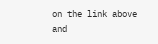on the link above
and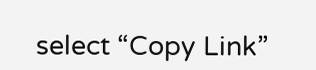select “Copy Link”